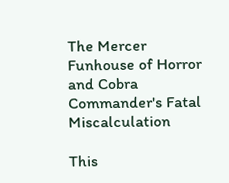The Mercer Funhouse of Horror and Cobra Commander's Fatal Miscalculation

This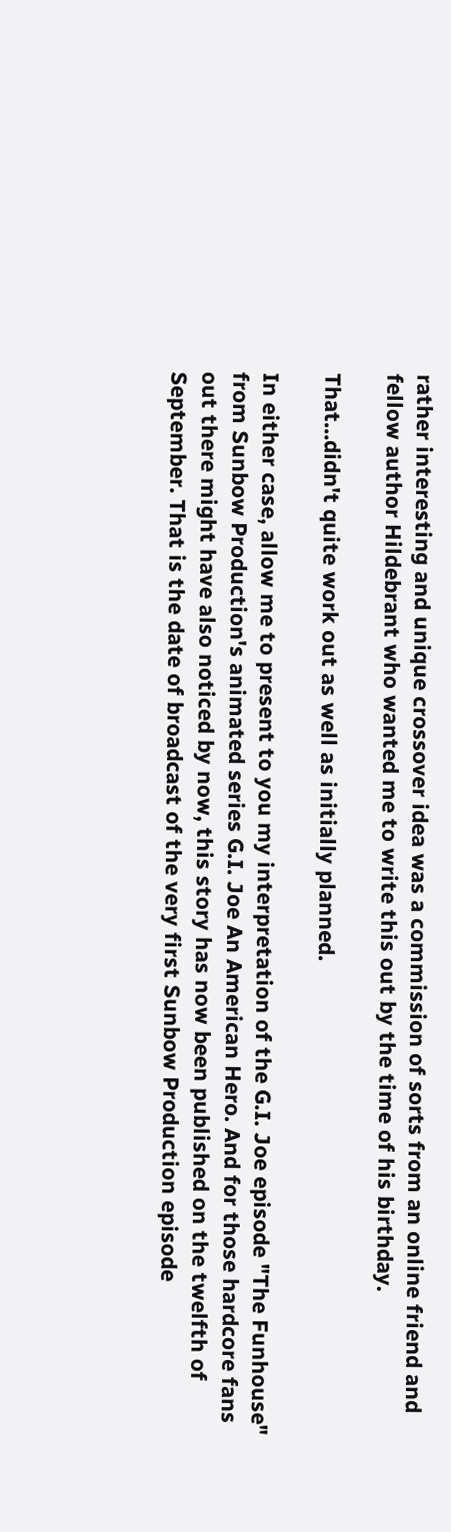rather interesting and unique crossover idea was a commission of sorts from an online friend and fellow author Hildebrant who wanted me to write this out by the time of his birthday.

That…didn't quite work out as well as initially planned.

In either case, allow me to present to you my interpretation of the G.I. Joe episode "The Funhouse" from Sunbow Production's animated series G.I. Joe An American Hero. And for those hardcore fans out there might have also noticed by now, this story has now been published on the twelfth of September. That is the date of broadcast of the very first Sunbow Production episode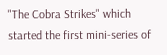"The Cobra Strikes" which started the first mini-series of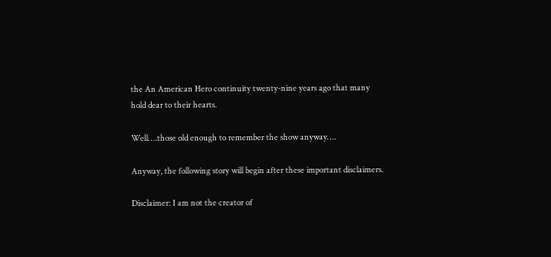the An American Hero continuity twenty-nine years ago that many hold dear to their hearts.

Well….those old enough to remember the show anyway….

Anyway, the following story will begin after these important disclaimers.

Disclaimer: I am not the creator of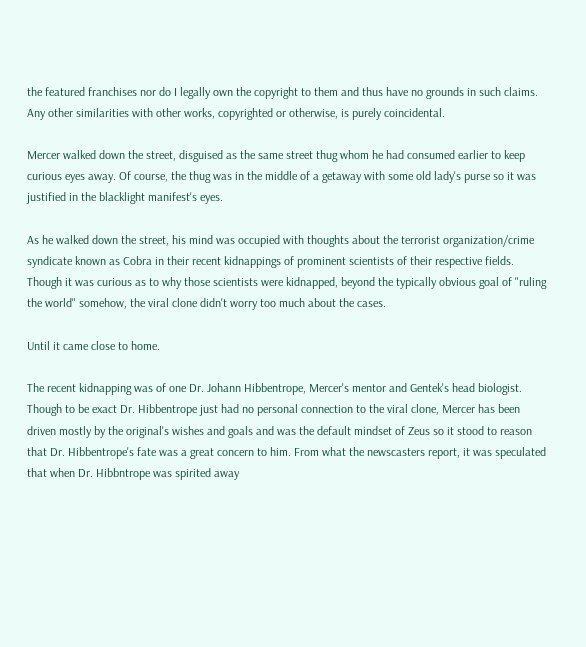the featured franchises nor do I legally own the copyright to them and thus have no grounds in such claims. Any other similarities with other works, copyrighted or otherwise, is purely coincidental.

Mercer walked down the street, disguised as the same street thug whom he had consumed earlier to keep curious eyes away. Of course, the thug was in the middle of a getaway with some old lady's purse so it was justified in the blacklight manifest's eyes.

As he walked down the street, his mind was occupied with thoughts about the terrorist organization/crime syndicate known as Cobra in their recent kidnappings of prominent scientists of their respective fields. Though it was curious as to why those scientists were kidnapped, beyond the typically obvious goal of "ruling the world" somehow, the viral clone didn't worry too much about the cases.

Until it came close to home.

The recent kidnapping was of one Dr. Johann Hibbentrope, Mercer's mentor and Gentek's head biologist. Though to be exact Dr. Hibbentrope just had no personal connection to the viral clone, Mercer has been driven mostly by the original's wishes and goals and was the default mindset of Zeus so it stood to reason that Dr. Hibbentrope's fate was a great concern to him. From what the newscasters report, it was speculated that when Dr. Hibbntrope was spirited away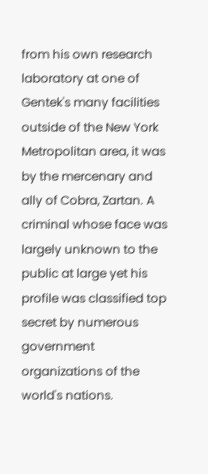from his own research laboratory at one of Gentek's many facilities outside of the New York Metropolitan area, it was by the mercenary and ally of Cobra, Zartan. A criminal whose face was largely unknown to the public at large yet his profile was classified top secret by numerous government organizations of the world's nations.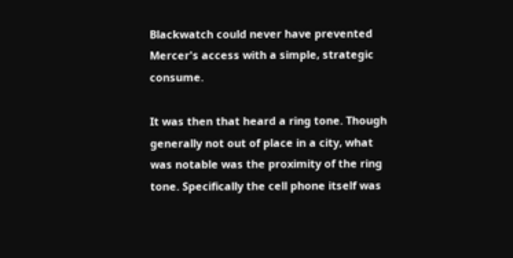Blackwatch could never have prevented Mercer's access with a simple, strategic consume.

It was then that heard a ring tone. Though generally not out of place in a city, what was notable was the proximity of the ring tone. Specifically the cell phone itself was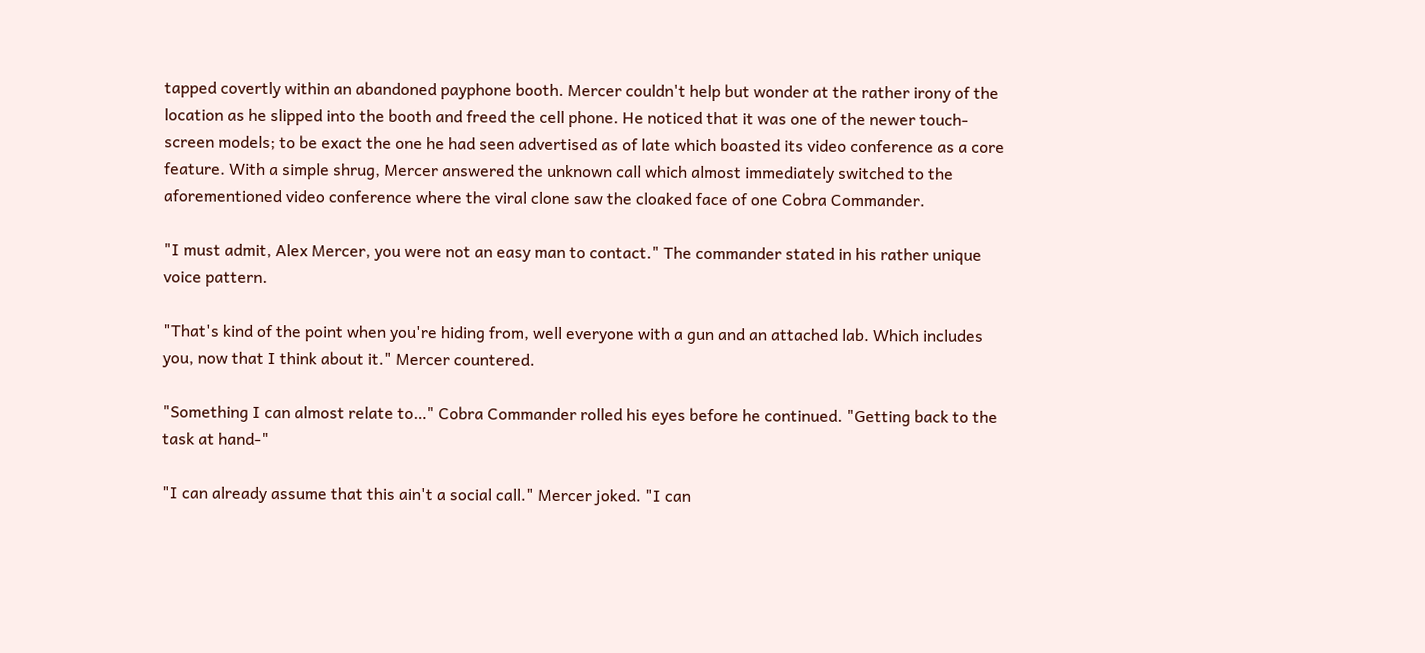tapped covertly within an abandoned payphone booth. Mercer couldn't help but wonder at the rather irony of the location as he slipped into the booth and freed the cell phone. He noticed that it was one of the newer touch-screen models; to be exact the one he had seen advertised as of late which boasted its video conference as a core feature. With a simple shrug, Mercer answered the unknown call which almost immediately switched to the aforementioned video conference where the viral clone saw the cloaked face of one Cobra Commander.

"I must admit, Alex Mercer, you were not an easy man to contact." The commander stated in his rather unique voice pattern.

"That's kind of the point when you're hiding from, well everyone with a gun and an attached lab. Which includes you, now that I think about it." Mercer countered.

"Something I can almost relate to…" Cobra Commander rolled his eyes before he continued. "Getting back to the task at hand-"

"I can already assume that this ain't a social call." Mercer joked. "I can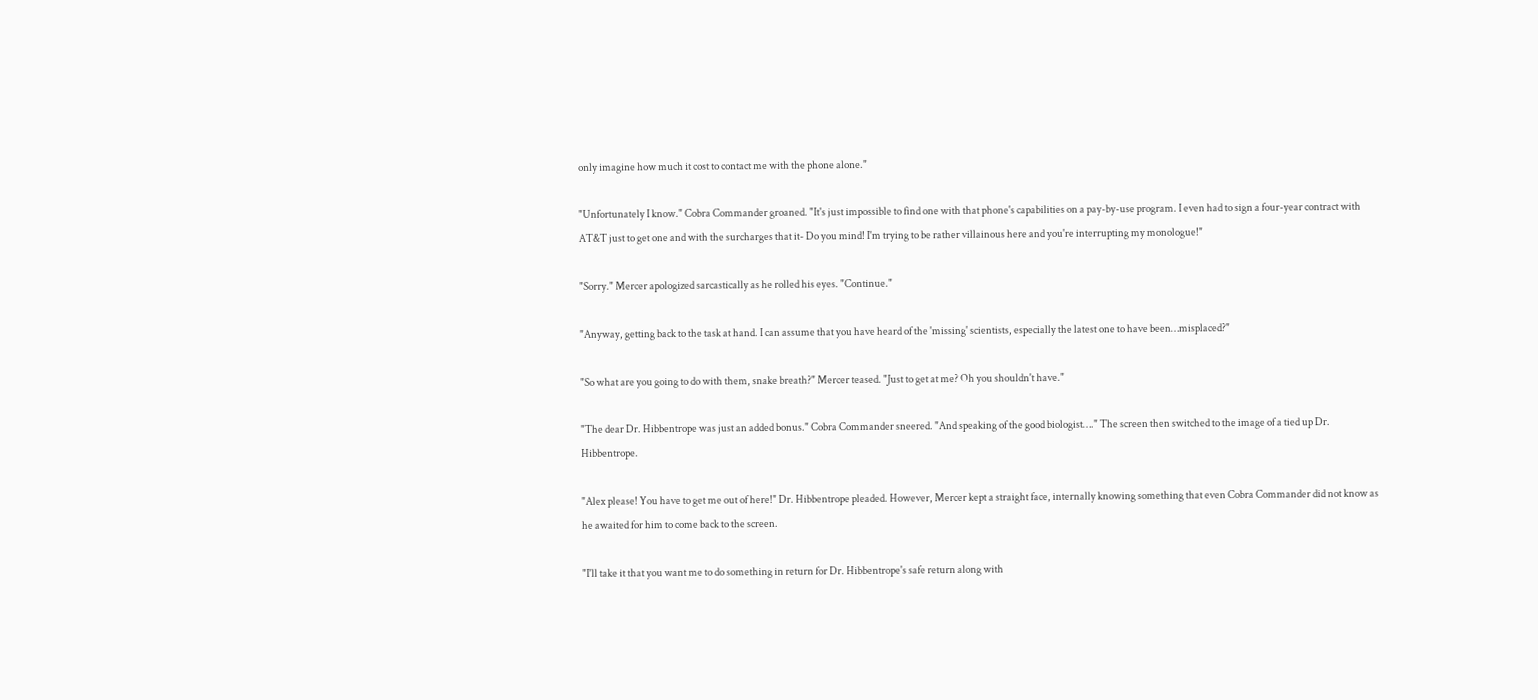only imagine how much it cost to contact me with the phone alone."

"Unfortunately I know." Cobra Commander groaned. "It's just impossible to find one with that phone's capabilities on a pay-by-use program. I even had to sign a four-year contract with AT&T just to get one and with the surcharges that it- Do you mind! I'm trying to be rather villainous here and you're interrupting my monologue!"

"Sorry." Mercer apologized sarcastically as he rolled his eyes. "Continue."

"Anyway, getting back to the task at hand. I can assume that you have heard of the 'missing' scientists, especially the latest one to have been…misplaced?"

"So what are you going to do with them, snake breath?" Mercer teased. "Just to get at me? Oh you shouldn't have."

"The dear Dr. Hibbentrope was just an added bonus." Cobra Commander sneered. "And speaking of the good biologist…." The screen then switched to the image of a tied up Dr. Hibbentrope.

"Alex please! You have to get me out of here!" Dr. Hibbentrope pleaded. However, Mercer kept a straight face, internally knowing something that even Cobra Commander did not know as he awaited for him to come back to the screen.

"I'll take it that you want me to do something in return for Dr. Hibbentrope's safe return along with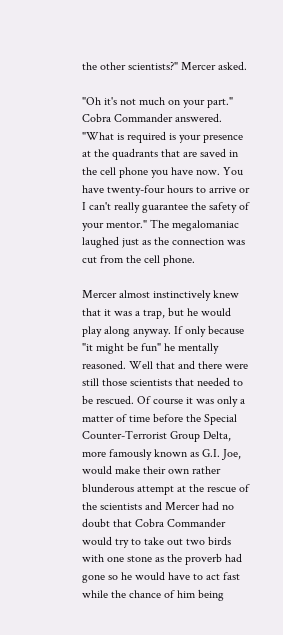the other scientists?" Mercer asked.

"Oh it's not much on your part." Cobra Commander answered. "What is required is your presence at the quadrants that are saved in the cell phone you have now. You have twenty-four hours to arrive or I can't really guarantee the safety of your mentor." The megalomaniac laughed just as the connection was cut from the cell phone.

Mercer almost instinctively knew that it was a trap, but he would play along anyway. If only because "it might be fun" he mentally reasoned. Well that and there were still those scientists that needed to be rescued. Of course it was only a matter of time before the Special Counter-Terrorist Group Delta, more famously known as G.I. Joe, would make their own rather blunderous attempt at the rescue of the scientists and Mercer had no doubt that Cobra Commander would try to take out two birds with one stone as the proverb had gone so he would have to act fast while the chance of him being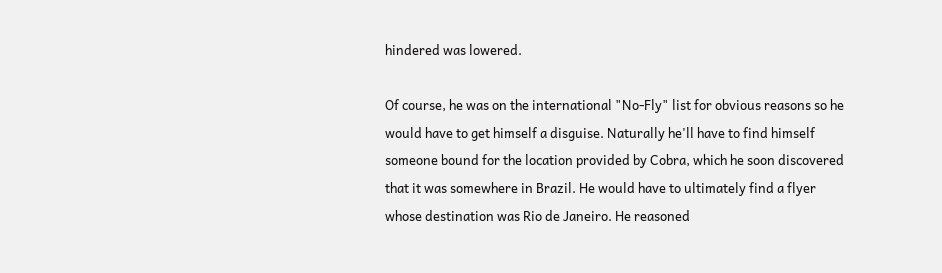hindered was lowered.

Of course, he was on the international "No-Fly" list for obvious reasons so he would have to get himself a disguise. Naturally he'll have to find himself someone bound for the location provided by Cobra, which he soon discovered that it was somewhere in Brazil. He would have to ultimately find a flyer whose destination was Rio de Janeiro. He reasoned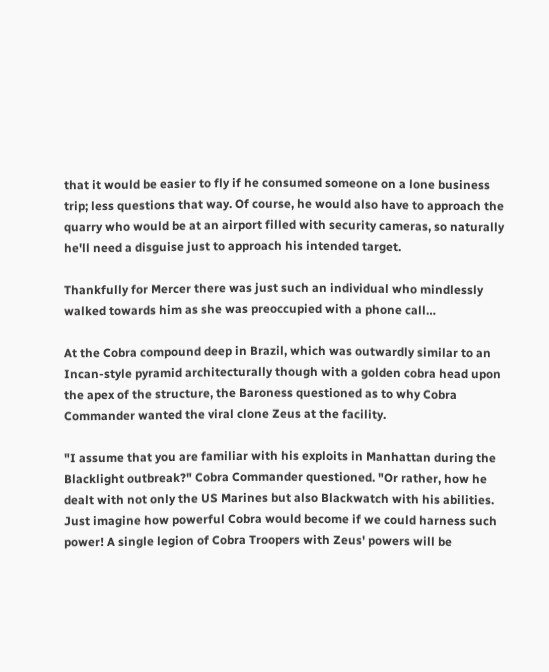that it would be easier to fly if he consumed someone on a lone business trip; less questions that way. Of course, he would also have to approach the quarry who would be at an airport filled with security cameras, so naturally he'll need a disguise just to approach his intended target.

Thankfully for Mercer there was just such an individual who mindlessly walked towards him as she was preoccupied with a phone call…

At the Cobra compound deep in Brazil, which was outwardly similar to an Incan-style pyramid architecturally though with a golden cobra head upon the apex of the structure, the Baroness questioned as to why Cobra Commander wanted the viral clone Zeus at the facility.

"I assume that you are familiar with his exploits in Manhattan during the Blacklight outbreak?" Cobra Commander questioned. "Or rather, how he dealt with not only the US Marines but also Blackwatch with his abilities. Just imagine how powerful Cobra would become if we could harness such power! A single legion of Cobra Troopers with Zeus' powers will be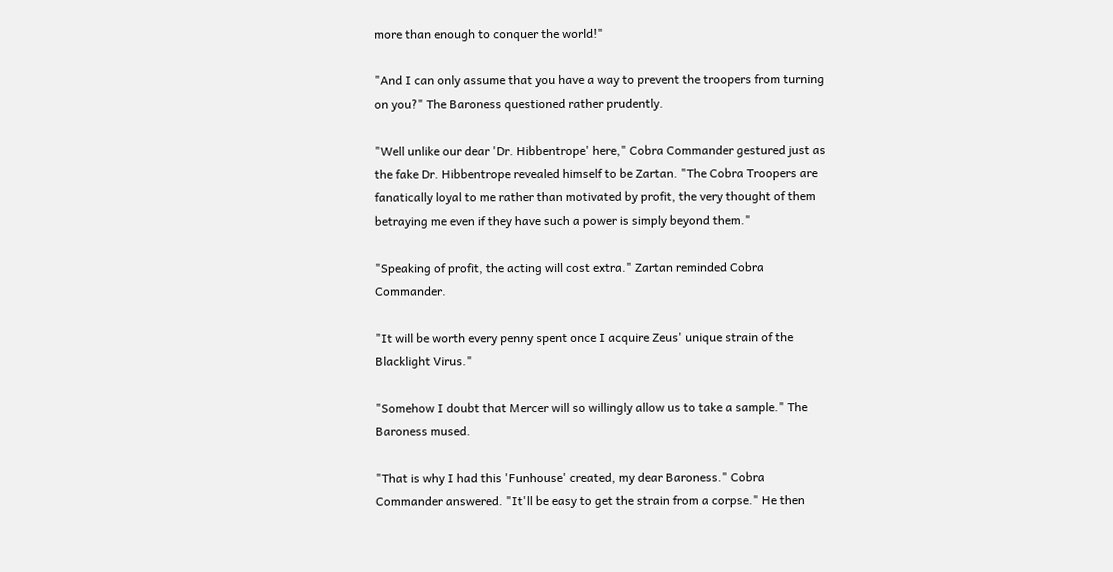more than enough to conquer the world!"

"And I can only assume that you have a way to prevent the troopers from turning on you?" The Baroness questioned rather prudently.

"Well unlike our dear 'Dr. Hibbentrope' here," Cobra Commander gestured just as the fake Dr. Hibbentrope revealed himself to be Zartan. "The Cobra Troopers are fanatically loyal to me rather than motivated by profit, the very thought of them betraying me even if they have such a power is simply beyond them."

"Speaking of profit, the acting will cost extra." Zartan reminded Cobra Commander.

"It will be worth every penny spent once I acquire Zeus' unique strain of the Blacklight Virus."

"Somehow I doubt that Mercer will so willingly allow us to take a sample." The Baroness mused.

"That is why I had this 'Funhouse' created, my dear Baroness." Cobra Commander answered. "It'll be easy to get the strain from a corpse." He then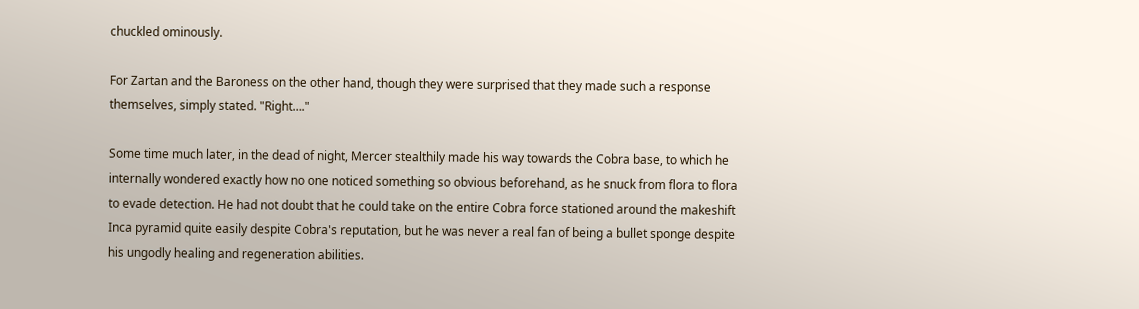chuckled ominously.

For Zartan and the Baroness on the other hand, though they were surprised that they made such a response themselves, simply stated. "Right…."

Some time much later, in the dead of night, Mercer stealthily made his way towards the Cobra base, to which he internally wondered exactly how no one noticed something so obvious beforehand, as he snuck from flora to flora to evade detection. He had not doubt that he could take on the entire Cobra force stationed around the makeshift Inca pyramid quite easily despite Cobra's reputation, but he was never a real fan of being a bullet sponge despite his ungodly healing and regeneration abilities.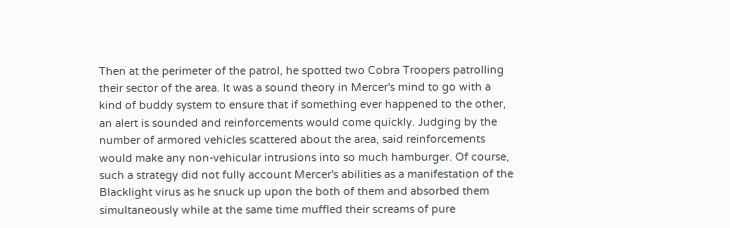Then at the perimeter of the patrol, he spotted two Cobra Troopers patrolling their sector of the area. It was a sound theory in Mercer's mind to go with a kind of buddy system to ensure that if something ever happened to the other, an alert is sounded and reinforcements would come quickly. Judging by the number of armored vehicles scattered about the area, said reinforcements would make any non-vehicular intrusions into so much hamburger. Of course, such a strategy did not fully account Mercer's abilities as a manifestation of the Blacklight virus as he snuck up upon the both of them and absorbed them simultaneously while at the same time muffled their screams of pure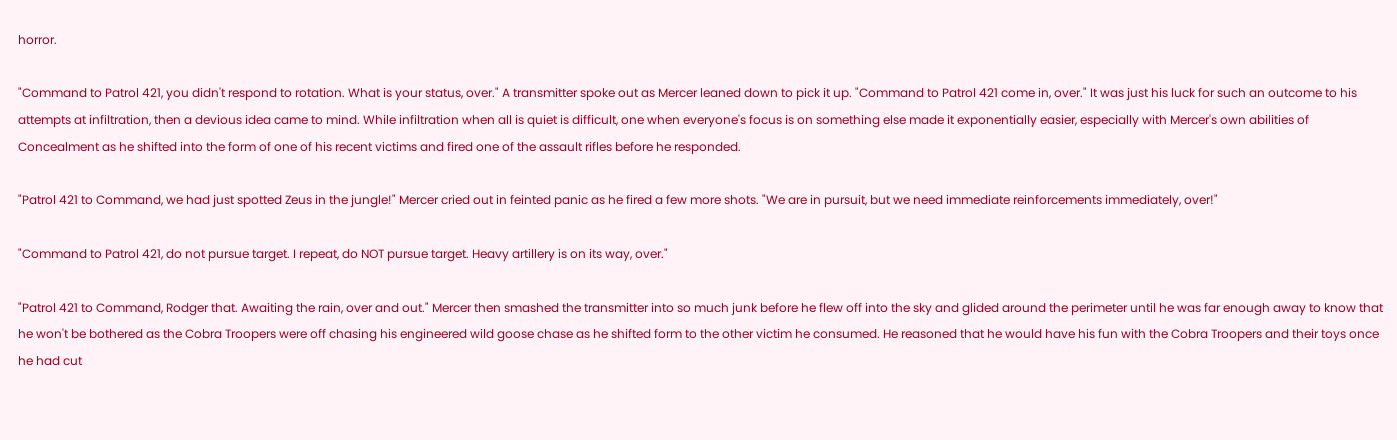horror.

"Command to Patrol 421, you didn't respond to rotation. What is your status, over." A transmitter spoke out as Mercer leaned down to pick it up. "Command to Patrol 421 come in, over." It was just his luck for such an outcome to his attempts at infiltration, then a devious idea came to mind. While infiltration when all is quiet is difficult, one when everyone's focus is on something else made it exponentially easier, especially with Mercer's own abilities of Concealment as he shifted into the form of one of his recent victims and fired one of the assault rifles before he responded.

"Patrol 421 to Command, we had just spotted Zeus in the jungle!" Mercer cried out in feinted panic as he fired a few more shots. "We are in pursuit, but we need immediate reinforcements immediately, over!"

"Command to Patrol 421, do not pursue target. I repeat, do NOT pursue target. Heavy artillery is on its way, over."

"Patrol 421 to Command, Rodger that. Awaiting the rain, over and out." Mercer then smashed the transmitter into so much junk before he flew off into the sky and glided around the perimeter until he was far enough away to know that he won't be bothered as the Cobra Troopers were off chasing his engineered wild goose chase as he shifted form to the other victim he consumed. He reasoned that he would have his fun with the Cobra Troopers and their toys once he had cut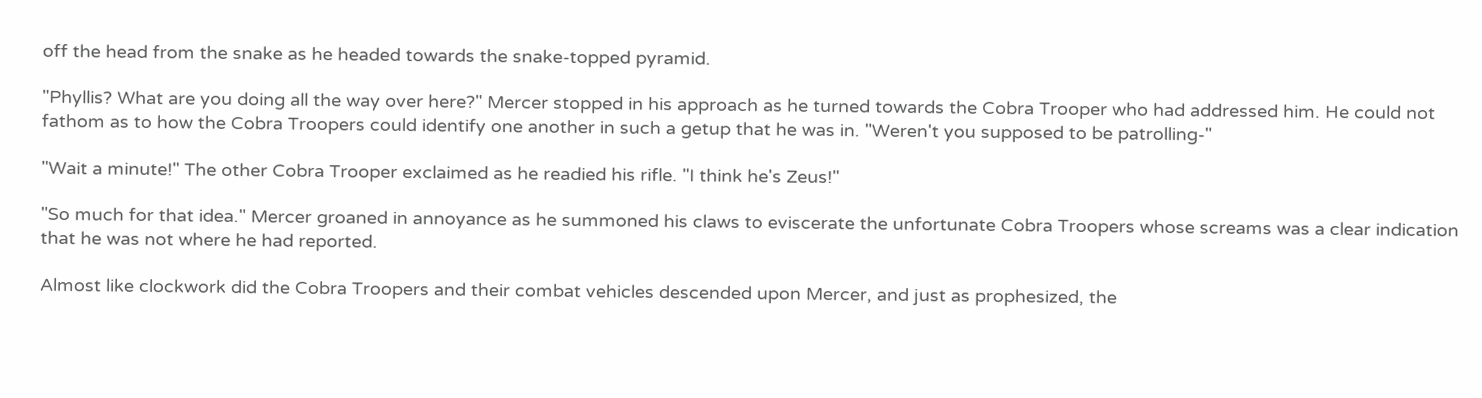off the head from the snake as he headed towards the snake-topped pyramid.

"Phyllis? What are you doing all the way over here?" Mercer stopped in his approach as he turned towards the Cobra Trooper who had addressed him. He could not fathom as to how the Cobra Troopers could identify one another in such a getup that he was in. "Weren't you supposed to be patrolling-"

"Wait a minute!" The other Cobra Trooper exclaimed as he readied his rifle. "I think he's Zeus!"

"So much for that idea." Mercer groaned in annoyance as he summoned his claws to eviscerate the unfortunate Cobra Troopers whose screams was a clear indication that he was not where he had reported.

Almost like clockwork did the Cobra Troopers and their combat vehicles descended upon Mercer, and just as prophesized, the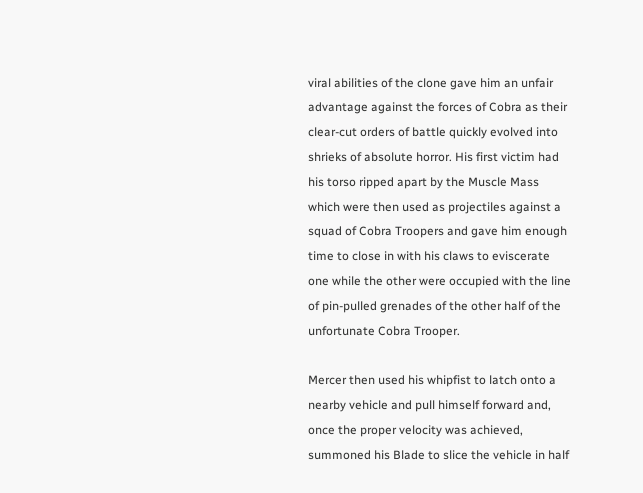viral abilities of the clone gave him an unfair advantage against the forces of Cobra as their clear-cut orders of battle quickly evolved into shrieks of absolute horror. His first victim had his torso ripped apart by the Muscle Mass which were then used as projectiles against a squad of Cobra Troopers and gave him enough time to close in with his claws to eviscerate one while the other were occupied with the line of pin-pulled grenades of the other half of the unfortunate Cobra Trooper.

Mercer then used his whipfist to latch onto a nearby vehicle and pull himself forward and, once the proper velocity was achieved, summoned his Blade to slice the vehicle in half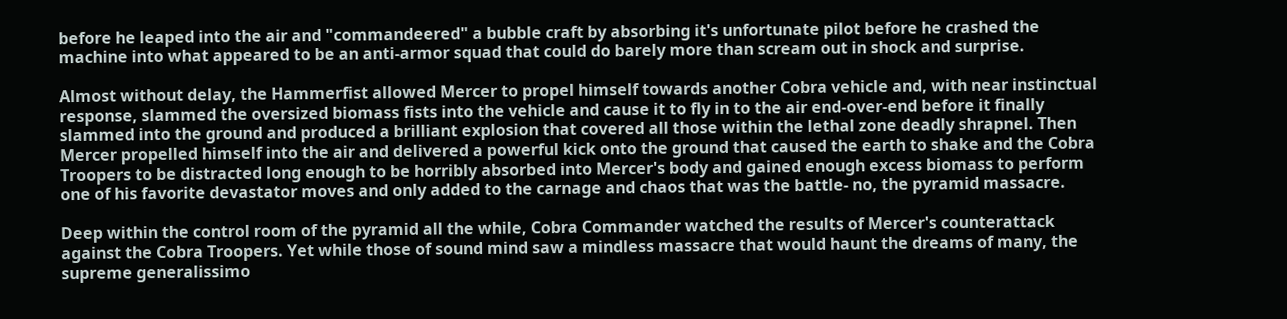before he leaped into the air and "commandeered" a bubble craft by absorbing it's unfortunate pilot before he crashed the machine into what appeared to be an anti-armor squad that could do barely more than scream out in shock and surprise.

Almost without delay, the Hammerfist allowed Mercer to propel himself towards another Cobra vehicle and, with near instinctual response, slammed the oversized biomass fists into the vehicle and cause it to fly in to the air end-over-end before it finally slammed into the ground and produced a brilliant explosion that covered all those within the lethal zone deadly shrapnel. Then Mercer propelled himself into the air and delivered a powerful kick onto the ground that caused the earth to shake and the Cobra Troopers to be distracted long enough to be horribly absorbed into Mercer's body and gained enough excess biomass to perform one of his favorite devastator moves and only added to the carnage and chaos that was the battle- no, the pyramid massacre.

Deep within the control room of the pyramid all the while, Cobra Commander watched the results of Mercer's counterattack against the Cobra Troopers. Yet while those of sound mind saw a mindless massacre that would haunt the dreams of many, the supreme generalissimo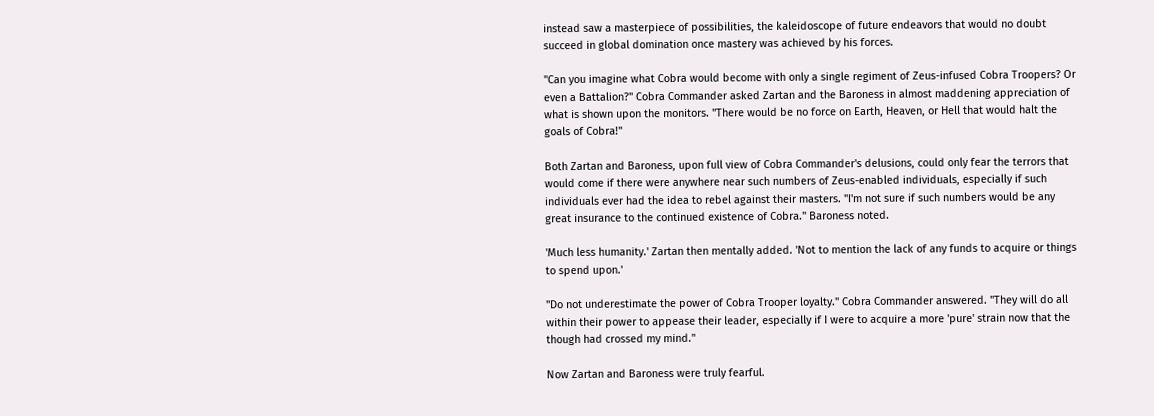instead saw a masterpiece of possibilities, the kaleidoscope of future endeavors that would no doubt succeed in global domination once mastery was achieved by his forces.

"Can you imagine what Cobra would become with only a single regiment of Zeus-infused Cobra Troopers? Or even a Battalion?" Cobra Commander asked Zartan and the Baroness in almost maddening appreciation of what is shown upon the monitors. "There would be no force on Earth, Heaven, or Hell that would halt the goals of Cobra!"

Both Zartan and Baroness, upon full view of Cobra Commander's delusions, could only fear the terrors that would come if there were anywhere near such numbers of Zeus-enabled individuals, especially if such individuals ever had the idea to rebel against their masters. "I'm not sure if such numbers would be any great insurance to the continued existence of Cobra." Baroness noted.

'Much less humanity.' Zartan then mentally added. 'Not to mention the lack of any funds to acquire or things to spend upon.'

"Do not underestimate the power of Cobra Trooper loyalty." Cobra Commander answered. "They will do all within their power to appease their leader, especially if I were to acquire a more 'pure' strain now that the though had crossed my mind."

Now Zartan and Baroness were truly fearful.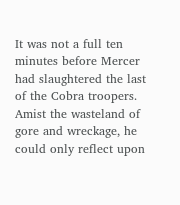It was not a full ten minutes before Mercer had slaughtered the last of the Cobra troopers. Amist the wasteland of gore and wreckage, he could only reflect upon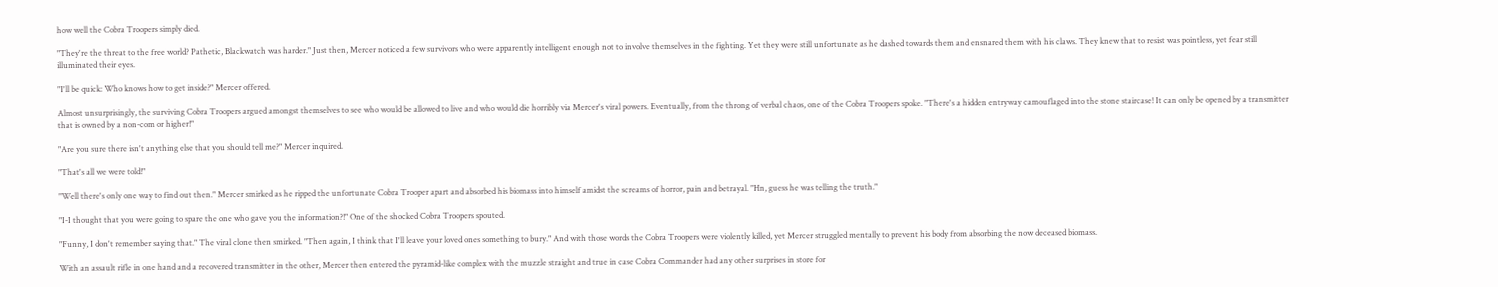how well the Cobra Troopers simply died.

"They're the threat to the free world? Pathetic, Blackwatch was harder." Just then, Mercer noticed a few survivors who were apparently intelligent enough not to involve themselves in the fighting. Yet they were still unfortunate as he dashed towards them and ensnared them with his claws. They knew that to resist was pointless, yet fear still illuminated their eyes.

"I'll be quick: Who knows how to get inside?" Mercer offered.

Almost unsurprisingly, the surviving Cobra Troopers argued amongst themselves to see who would be allowed to live and who would die horribly via Mercer's viral powers. Eventually, from the throng of verbal chaos, one of the Cobra Troopers spoke. "There's a hidden entryway camouflaged into the stone staircase! It can only be opened by a transmitter that is owned by a non-com or higher!"

"Are you sure there isn't anything else that you should tell me?" Mercer inquired.

"That's all we were told!"

"Well there's only one way to find out then." Mercer smirked as he ripped the unfortunate Cobra Trooper apart and absorbed his biomass into himself amidst the screams of horror, pain and betrayal. "Hn, guess he was telling the truth."

"I-I thought that you were going to spare the one who gave you the information?!" One of the shocked Cobra Troopers spouted.

"Funny, I don't remember saying that." The viral clone then smirked. "Then again, I think that I'll leave your loved ones something to bury." And with those words the Cobra Troopers were violently killed, yet Mercer struggled mentally to prevent his body from absorbing the now deceased biomass.

With an assault rifle in one hand and a recovered transmitter in the other, Mercer then entered the pyramid-like complex with the muzzle straight and true in case Cobra Commander had any other surprises in store for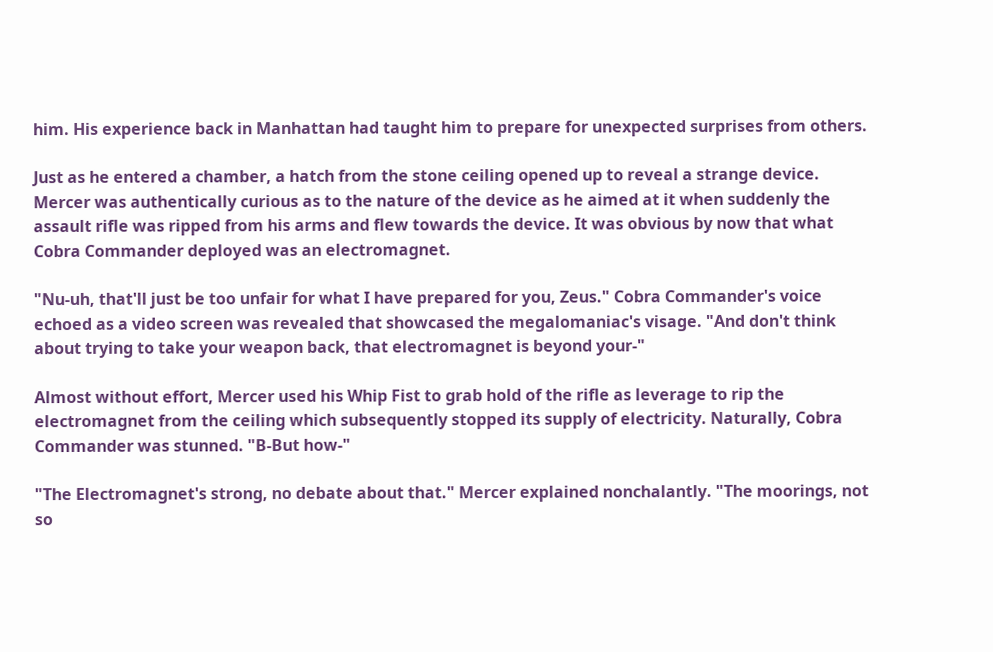him. His experience back in Manhattan had taught him to prepare for unexpected surprises from others.

Just as he entered a chamber, a hatch from the stone ceiling opened up to reveal a strange device. Mercer was authentically curious as to the nature of the device as he aimed at it when suddenly the assault rifle was ripped from his arms and flew towards the device. It was obvious by now that what Cobra Commander deployed was an electromagnet.

"Nu-uh, that'll just be too unfair for what I have prepared for you, Zeus." Cobra Commander's voice echoed as a video screen was revealed that showcased the megalomaniac's visage. "And don't think about trying to take your weapon back, that electromagnet is beyond your-"

Almost without effort, Mercer used his Whip Fist to grab hold of the rifle as leverage to rip the electromagnet from the ceiling which subsequently stopped its supply of electricity. Naturally, Cobra Commander was stunned. "B-But how-"

"The Electromagnet's strong, no debate about that." Mercer explained nonchalantly. "The moorings, not so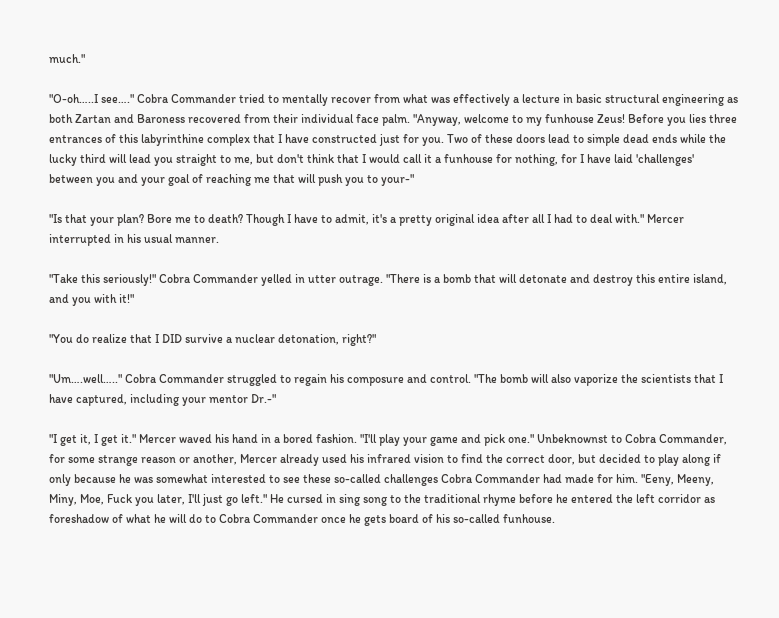much."

"O-oh…..I see…." Cobra Commander tried to mentally recover from what was effectively a lecture in basic structural engineering as both Zartan and Baroness recovered from their individual face palm. "Anyway, welcome to my funhouse Zeus! Before you lies three entrances of this labyrinthine complex that I have constructed just for you. Two of these doors lead to simple dead ends while the lucky third will lead you straight to me, but don't think that I would call it a funhouse for nothing, for I have laid 'challenges' between you and your goal of reaching me that will push you to your-"

"Is that your plan? Bore me to death? Though I have to admit, it's a pretty original idea after all I had to deal with." Mercer interrupted in his usual manner.

"Take this seriously!" Cobra Commander yelled in utter outrage. "There is a bomb that will detonate and destroy this entire island, and you with it!"

"You do realize that I DID survive a nuclear detonation, right?"

"Um….well….." Cobra Commander struggled to regain his composure and control. "The bomb will also vaporize the scientists that I have captured, including your mentor Dr.-"

"I get it, I get it." Mercer waved his hand in a bored fashion. "I'll play your game and pick one." Unbeknownst to Cobra Commander, for some strange reason or another, Mercer already used his infrared vision to find the correct door, but decided to play along if only because he was somewhat interested to see these so-called challenges Cobra Commander had made for him. "Eeny, Meeny, Miny, Moe, Fuck you later, I'll just go left." He cursed in sing song to the traditional rhyme before he entered the left corridor as foreshadow of what he will do to Cobra Commander once he gets board of his so-called funhouse.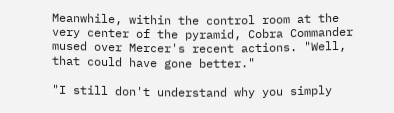Meanwhile, within the control room at the very center of the pyramid, Cobra Commander mused over Mercer's recent actions. "Well, that could have gone better."

"I still don't understand why you simply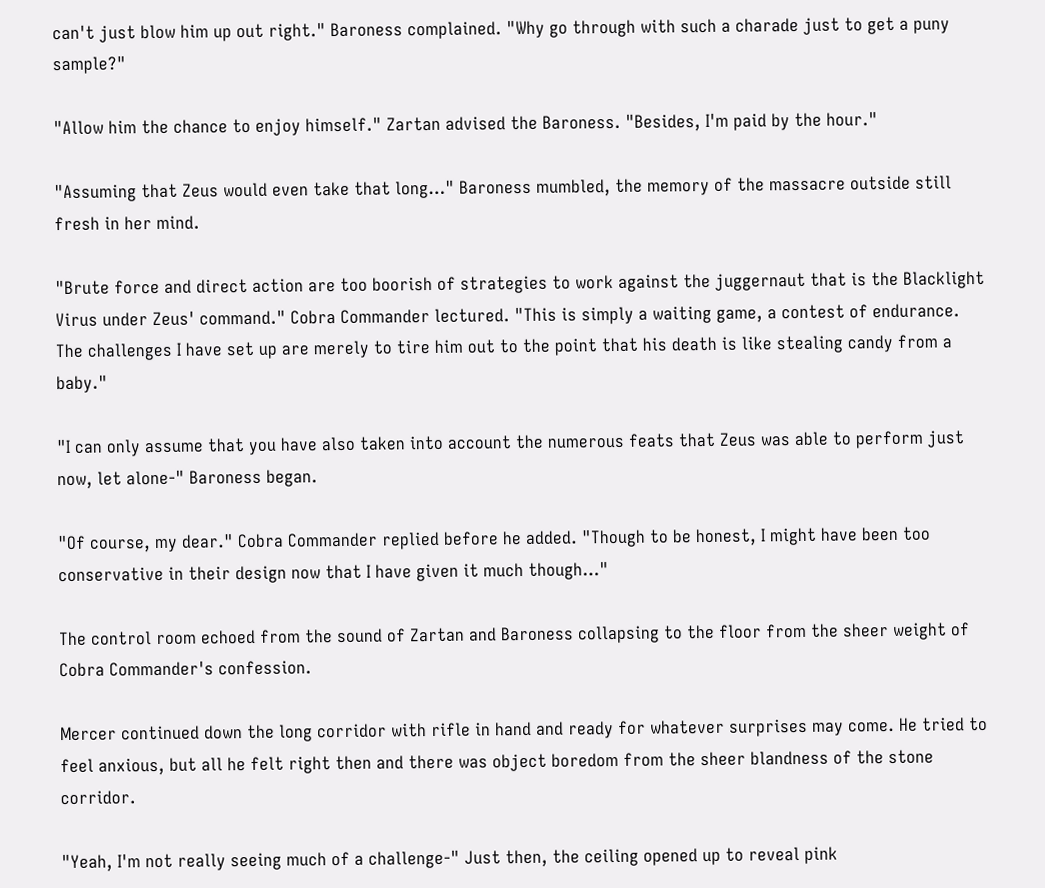can't just blow him up out right." Baroness complained. "Why go through with such a charade just to get a puny sample?"

"Allow him the chance to enjoy himself." Zartan advised the Baroness. "Besides, I'm paid by the hour."

"Assuming that Zeus would even take that long…" Baroness mumbled, the memory of the massacre outside still fresh in her mind.

"Brute force and direct action are too boorish of strategies to work against the juggernaut that is the Blacklight Virus under Zeus' command." Cobra Commander lectured. "This is simply a waiting game, a contest of endurance. The challenges I have set up are merely to tire him out to the point that his death is like stealing candy from a baby."

"I can only assume that you have also taken into account the numerous feats that Zeus was able to perform just now, let alone-" Baroness began.

"Of course, my dear." Cobra Commander replied before he added. "Though to be honest, I might have been too conservative in their design now that I have given it much though…"

The control room echoed from the sound of Zartan and Baroness collapsing to the floor from the sheer weight of Cobra Commander's confession.

Mercer continued down the long corridor with rifle in hand and ready for whatever surprises may come. He tried to feel anxious, but all he felt right then and there was object boredom from the sheer blandness of the stone corridor.

"Yeah, I'm not really seeing much of a challenge-" Just then, the ceiling opened up to reveal pink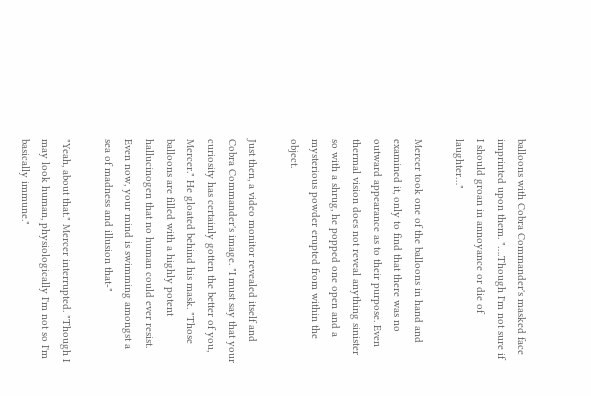balloons with Cobra Commander's masked face imprinted upon them. "….Though I'm not sure if I should groan in annoyance or die of laughter…"

Mercer took one of the balloons in hand and examined it, only to find that there was no outward appearance as to their purpose. Even thermal vision does not reveal anything sinister so with a shrug, he popped one open and a mysterious powder erupted from within the object.

Just then, a video monitor revealed itself and Cobra Commander's image. "I must say that your curiosity has certainly gotten the better of you, Mercer." He gloated behind his mask. "Those balloons are filled with a highly potent hallucinogen that no human could ever resist. Even now, your mind is swimming amongst a sea of madness and illusion that-"

"Yeah, about that." Mercer interrupted. "Though I may look human, physiologically I'm not so I'm basically immune."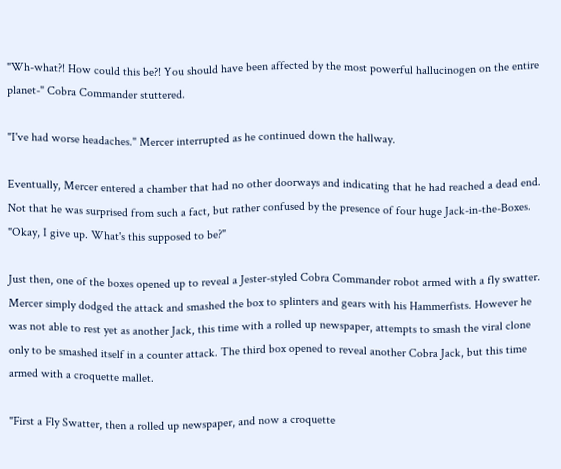"Wh-what?! How could this be?! You should have been affected by the most powerful hallucinogen on the entire planet-" Cobra Commander stuttered.

"I've had worse headaches." Mercer interrupted as he continued down the hallway.

Eventually, Mercer entered a chamber that had no other doorways and indicating that he had reached a dead end. Not that he was surprised from such a fact, but rather confused by the presence of four huge Jack-in-the-Boxes. "Okay, I give up. What's this supposed to be?"

Just then, one of the boxes opened up to reveal a Jester-styled Cobra Commander robot armed with a fly swatter. Mercer simply dodged the attack and smashed the box to splinters and gears with his Hammerfists. However he was not able to rest yet as another Jack, this time with a rolled up newspaper, attempts to smash the viral clone only to be smashed itself in a counter attack. The third box opened to reveal another Cobra Jack, but this time armed with a croquette mallet.

"First a Fly Swatter, then a rolled up newspaper, and now a croquette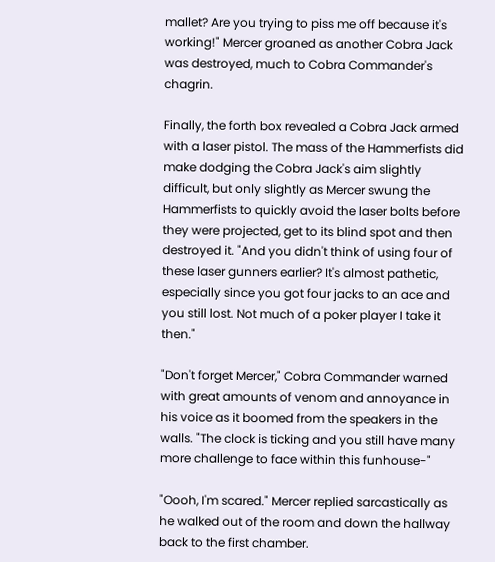mallet? Are you trying to piss me off because it's working!" Mercer groaned as another Cobra Jack was destroyed, much to Cobra Commander's chagrin.

Finally, the forth box revealed a Cobra Jack armed with a laser pistol. The mass of the Hammerfists did make dodging the Cobra Jack's aim slightly difficult, but only slightly as Mercer swung the Hammerfists to quickly avoid the laser bolts before they were projected, get to its blind spot and then destroyed it. "And you didn't think of using four of these laser gunners earlier? It's almost pathetic, especially since you got four jacks to an ace and you still lost. Not much of a poker player I take it then."

"Don't forget Mercer," Cobra Commander warned with great amounts of venom and annoyance in his voice as it boomed from the speakers in the walls. "The clock is ticking and you still have many more challenge to face within this funhouse-"

"Oooh, I'm scared." Mercer replied sarcastically as he walked out of the room and down the hallway back to the first chamber.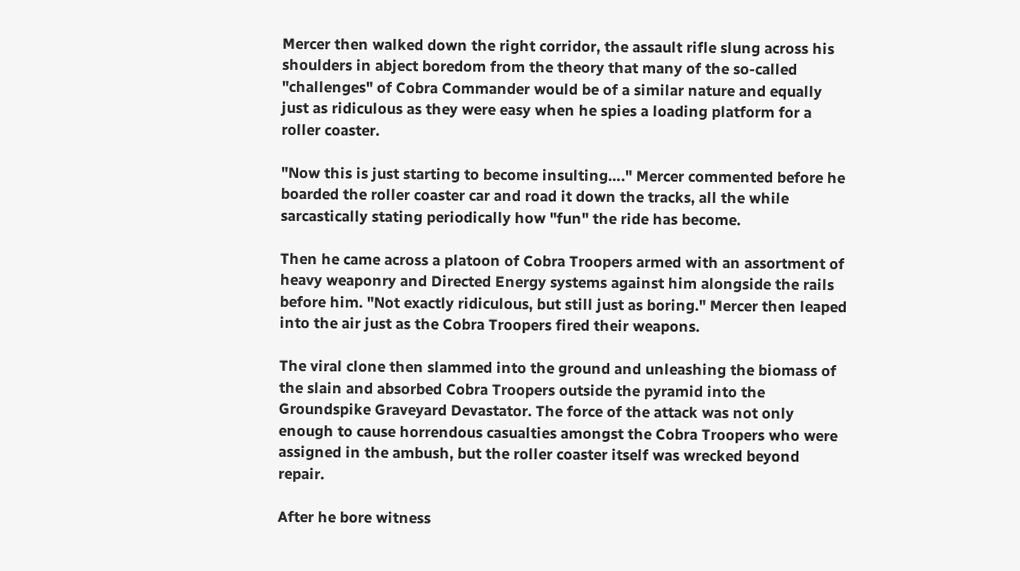Mercer then walked down the right corridor, the assault rifle slung across his shoulders in abject boredom from the theory that many of the so-called "challenges" of Cobra Commander would be of a similar nature and equally just as ridiculous as they were easy when he spies a loading platform for a roller coaster.

"Now this is just starting to become insulting…." Mercer commented before he boarded the roller coaster car and road it down the tracks, all the while sarcastically stating periodically how "fun" the ride has become.

Then he came across a platoon of Cobra Troopers armed with an assortment of heavy weaponry and Directed Energy systems against him alongside the rails before him. "Not exactly ridiculous, but still just as boring." Mercer then leaped into the air just as the Cobra Troopers fired their weapons.

The viral clone then slammed into the ground and unleashing the biomass of the slain and absorbed Cobra Troopers outside the pyramid into the Groundspike Graveyard Devastator. The force of the attack was not only enough to cause horrendous casualties amongst the Cobra Troopers who were assigned in the ambush, but the roller coaster itself was wrecked beyond repair.

After he bore witness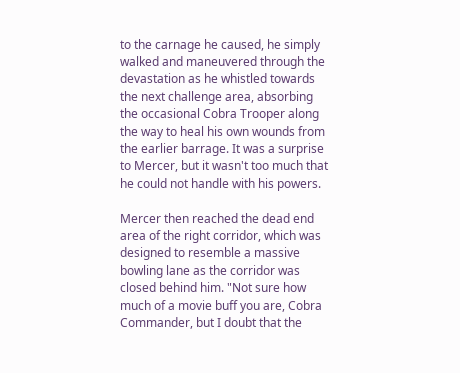to the carnage he caused, he simply walked and maneuvered through the devastation as he whistled towards the next challenge area, absorbing the occasional Cobra Trooper along the way to heal his own wounds from the earlier barrage. It was a surprise to Mercer, but it wasn't too much that he could not handle with his powers.

Mercer then reached the dead end area of the right corridor, which was designed to resemble a massive bowling lane as the corridor was closed behind him. "Not sure how much of a movie buff you are, Cobra Commander, but I doubt that the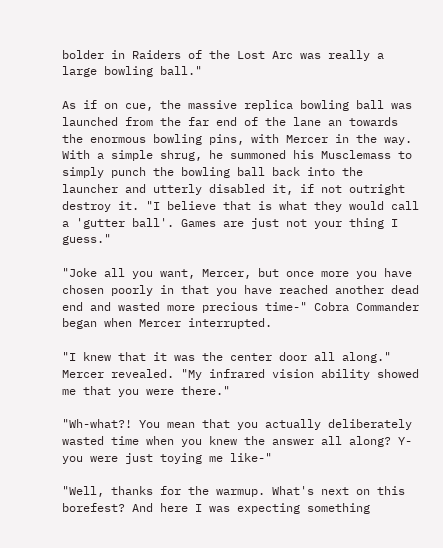bolder in Raiders of the Lost Arc was really a large bowling ball."

As if on cue, the massive replica bowling ball was launched from the far end of the lane an towards the enormous bowling pins, with Mercer in the way. With a simple shrug, he summoned his Musclemass to simply punch the bowling ball back into the launcher and utterly disabled it, if not outright destroy it. "I believe that is what they would call a 'gutter ball'. Games are just not your thing I guess."

"Joke all you want, Mercer, but once more you have chosen poorly in that you have reached another dead end and wasted more precious time-" Cobra Commander began when Mercer interrupted.

"I knew that it was the center door all along." Mercer revealed. "My infrared vision ability showed me that you were there."

"Wh-what?! You mean that you actually deliberately wasted time when you knew the answer all along? Y-you were just toying me like-"

"Well, thanks for the warmup. What's next on this borefest? And here I was expecting something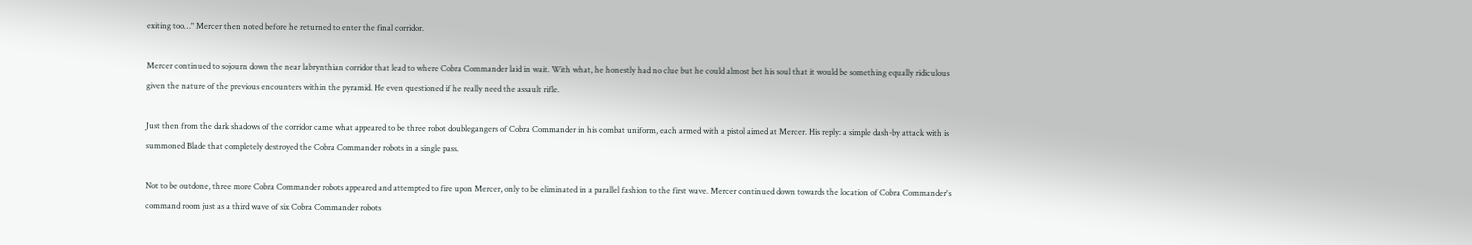exiting too…" Mercer then noted before he returned to enter the final corridor.

Mercer continued to sojourn down the near labrynthian corridor that lead to where Cobra Commander laid in wait. With what, he honestly had no clue but he could almost bet his soul that it would be something equally ridiculous given the nature of the previous encounters within the pyramid. He even questioned if he really need the assault rifle.

Just then from the dark shadows of the corridor came what appeared to be three robot doublegangers of Cobra Commander in his combat uniform, each armed with a pistol aimed at Mercer. His reply: a simple dash-by attack with is summoned Blade that completely destroyed the Cobra Commander robots in a single pass.

Not to be outdone, three more Cobra Commander robots appeared and attempted to fire upon Mercer, only to be eliminated in a parallel fashion to the first wave. Mercer continued down towards the location of Cobra Commander's command room just as a third wave of six Cobra Commander robots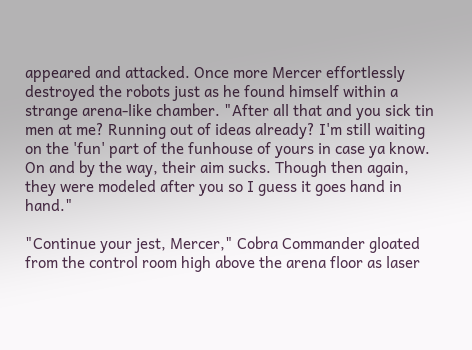appeared and attacked. Once more Mercer effortlessly destroyed the robots just as he found himself within a strange arena-like chamber. "After all that and you sick tin men at me? Running out of ideas already? I'm still waiting on the 'fun' part of the funhouse of yours in case ya know. On and by the way, their aim sucks. Though then again, they were modeled after you so I guess it goes hand in hand."

"Continue your jest, Mercer," Cobra Commander gloated from the control room high above the arena floor as laser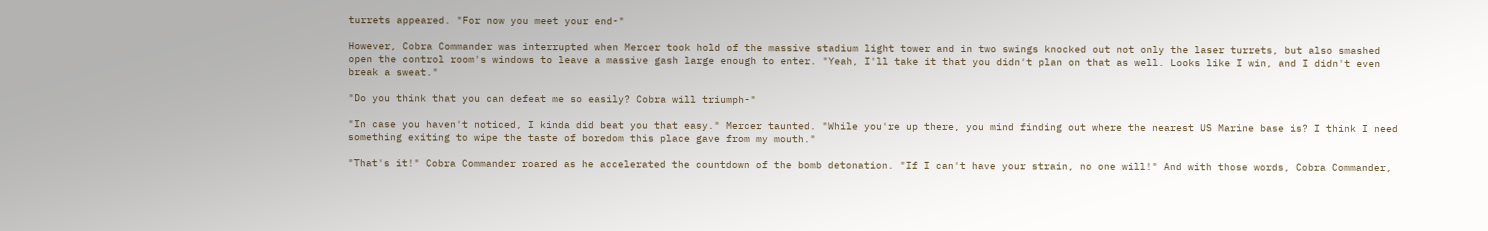turrets appeared. "For now you meet your end-"

However, Cobra Commander was interrupted when Mercer took hold of the massive stadium light tower and in two swings knocked out not only the laser turrets, but also smashed open the control room's windows to leave a massive gash large enough to enter. "Yeah, I'll take it that you didn't plan on that as well. Looks like I win, and I didn't even break a sweat."

"Do you think that you can defeat me so easily? Cobra will triumph-"

"In case you haven't noticed, I kinda did beat you that easy." Mercer taunted. "While you're up there, you mind finding out where the nearest US Marine base is? I think I need something exiting to wipe the taste of boredom this place gave from my mouth."

"That's it!" Cobra Commander roared as he accelerated the countdown of the bomb detonation. "If I can't have your strain, no one will!" And with those words, Cobra Commander,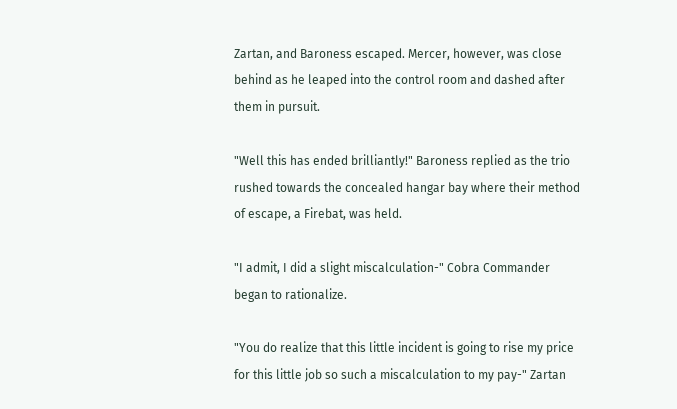Zartan, and Baroness escaped. Mercer, however, was close behind as he leaped into the control room and dashed after them in pursuit.

"Well this has ended brilliantly!" Baroness replied as the trio rushed towards the concealed hangar bay where their method of escape, a Firebat, was held.

"I admit, I did a slight miscalculation-" Cobra Commander began to rationalize.

"You do realize that this little incident is going to rise my price for this little job so such a miscalculation to my pay-" Zartan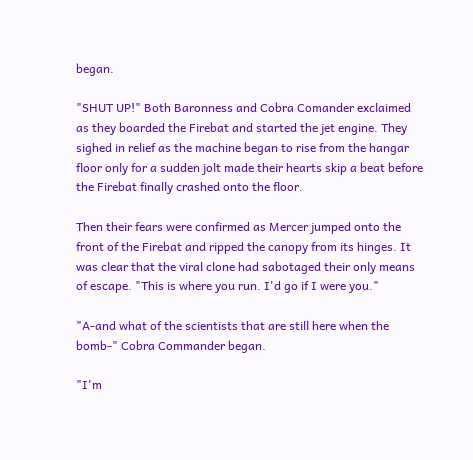began.

"SHUT UP!" Both Baronness and Cobra Comander exclaimed as they boarded the Firebat and started the jet engine. They sighed in relief as the machine began to rise from the hangar floor only for a sudden jolt made their hearts skip a beat before the Firebat finally crashed onto the floor.

Then their fears were confirmed as Mercer jumped onto the front of the Firebat and ripped the canopy from its hinges. It was clear that the viral clone had sabotaged their only means of escape. "This is where you run. I'd go if I were you."

"A-and what of the scientists that are still here when the bomb-" Cobra Commander began.

"I'm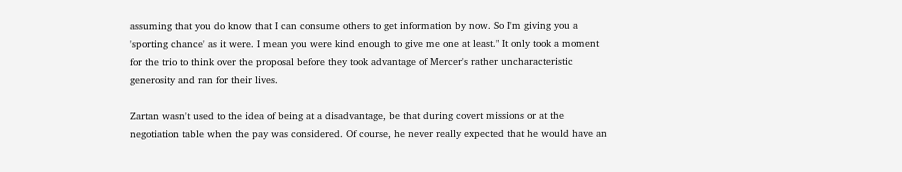assuming that you do know that I can consume others to get information by now. So I'm giving you a 'sporting chance' as it were. I mean you were kind enough to give me one at least." It only took a moment for the trio to think over the proposal before they took advantage of Mercer's rather uncharacteristic generosity and ran for their lives.

Zartan wasn't used to the idea of being at a disadvantage, be that during covert missions or at the negotiation table when the pay was considered. Of course, he never really expected that he would have an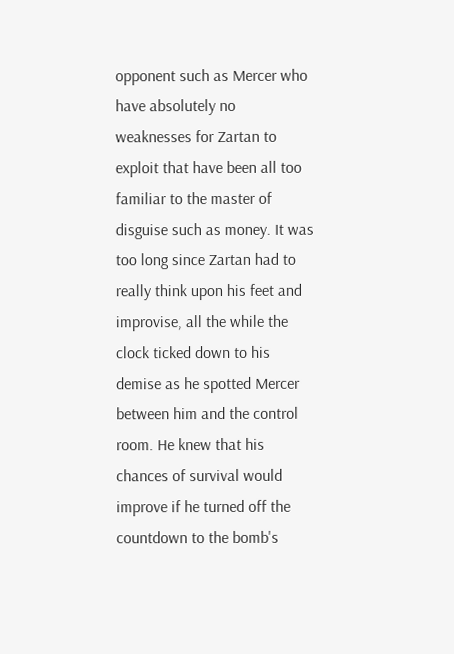opponent such as Mercer who have absolutely no weaknesses for Zartan to exploit that have been all too familiar to the master of disguise such as money. It was too long since Zartan had to really think upon his feet and improvise, all the while the clock ticked down to his demise as he spotted Mercer between him and the control room. He knew that his chances of survival would improve if he turned off the countdown to the bomb's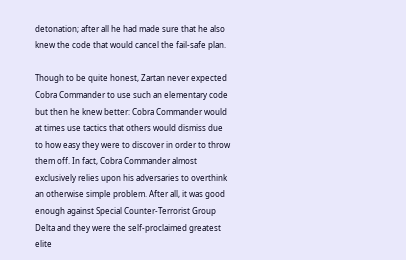detonation; after all he had made sure that he also knew the code that would cancel the fail-safe plan.

Though to be quite honest, Zartan never expected Cobra Commander to use such an elementary code but then he knew better: Cobra Commander would at times use tactics that others would dismiss due to how easy they were to discover in order to throw them off. In fact, Cobra Commander almost exclusively relies upon his adversaries to overthink an otherwise simple problem. After all, it was good enough against Special Counter-Terrorist Group Delta and they were the self-proclaimed greatest elite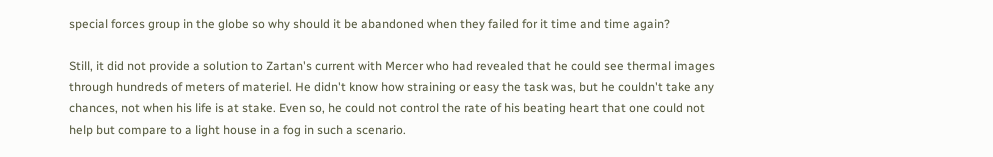special forces group in the globe so why should it be abandoned when they failed for it time and time again?

Still, it did not provide a solution to Zartan's current with Mercer who had revealed that he could see thermal images through hundreds of meters of materiel. He didn't know how straining or easy the task was, but he couldn't take any chances, not when his life is at stake. Even so, he could not control the rate of his beating heart that one could not help but compare to a light house in a fog in such a scenario.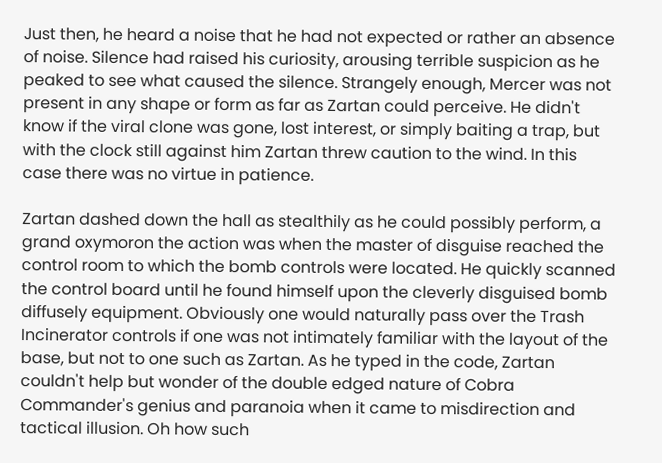Just then, he heard a noise that he had not expected or rather an absence of noise. Silence had raised his curiosity, arousing terrible suspicion as he peaked to see what caused the silence. Strangely enough, Mercer was not present in any shape or form as far as Zartan could perceive. He didn't know if the viral clone was gone, lost interest, or simply baiting a trap, but with the clock still against him Zartan threw caution to the wind. In this case there was no virtue in patience.

Zartan dashed down the hall as stealthily as he could possibly perform, a grand oxymoron the action was when the master of disguise reached the control room to which the bomb controls were located. He quickly scanned the control board until he found himself upon the cleverly disguised bomb diffusely equipment. Obviously one would naturally pass over the Trash Incinerator controls if one was not intimately familiar with the layout of the base, but not to one such as Zartan. As he typed in the code, Zartan couldn't help but wonder of the double edged nature of Cobra Commander's genius and paranoia when it came to misdirection and tactical illusion. Oh how such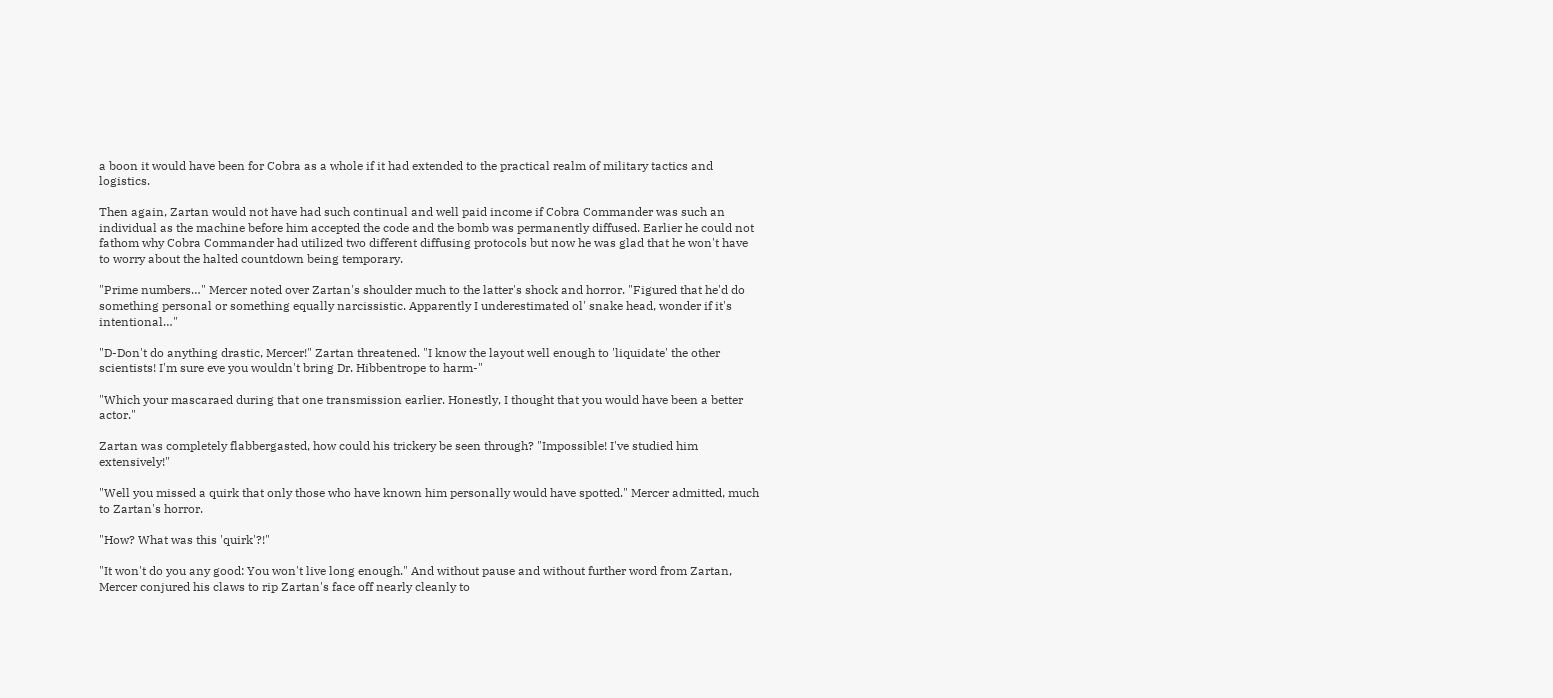a boon it would have been for Cobra as a whole if it had extended to the practical realm of military tactics and logistics.

Then again, Zartan would not have had such continual and well paid income if Cobra Commander was such an individual as the machine before him accepted the code and the bomb was permanently diffused. Earlier he could not fathom why Cobra Commander had utilized two different diffusing protocols but now he was glad that he won't have to worry about the halted countdown being temporary.

"Prime numbers…" Mercer noted over Zartan's shoulder much to the latter's shock and horror. "Figured that he'd do something personal or something equally narcissistic. Apparently I underestimated ol' snake head, wonder if it's intentional…"

"D-Don't do anything drastic, Mercer!" Zartan threatened. "I know the layout well enough to 'liquidate' the other scientists! I'm sure eve you wouldn't bring Dr. Hibbentrope to harm-"

"Which your mascaraed during that one transmission earlier. Honestly, I thought that you would have been a better actor."

Zartan was completely flabbergasted, how could his trickery be seen through? "Impossible! I've studied him extensively!"

"Well you missed a quirk that only those who have known him personally would have spotted." Mercer admitted, much to Zartan's horror.

"How? What was this 'quirk'?!"

"It won't do you any good: You won't live long enough." And without pause and without further word from Zartan, Mercer conjured his claws to rip Zartan's face off nearly cleanly to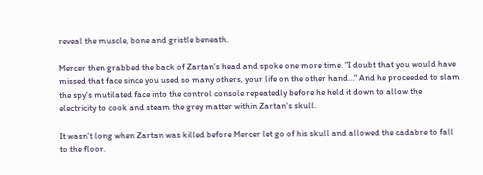reveal the muscle, bone and gristle beneath.

Mercer then grabbed the back of Zartan's head and spoke one more time. "I doubt that you would have missed that face since you used so many others, your life on the other hand…" And he proceeded to slam the spy's mutilated face into the control console repeatedly before he held it down to allow the electricity to cook and steam the grey matter within Zartan's skull.

It wasn't long when Zartan was killed before Mercer let go of his skull and allowed the cadabre to fall to the floor.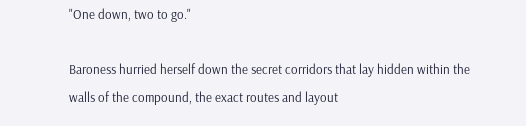"One down, two to go."

Baroness hurried herself down the secret corridors that lay hidden within the walls of the compound, the exact routes and layout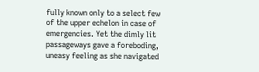fully known only to a select few of the upper echelon in case of emergencies. Yet the dimly lit passageways gave a foreboding, uneasy feeling as she navigated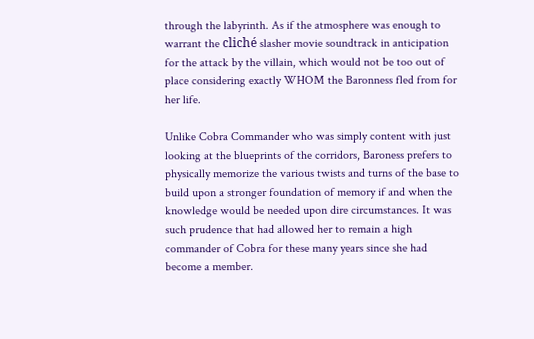through the labyrinth. As if the atmosphere was enough to warrant the cliché slasher movie soundtrack in anticipation for the attack by the villain, which would not be too out of place considering exactly WHOM the Baronness fled from for her life.

Unlike Cobra Commander who was simply content with just looking at the blueprints of the corridors, Baroness prefers to physically memorize the various twists and turns of the base to build upon a stronger foundation of memory if and when the knowledge would be needed upon dire circumstances. It was such prudence that had allowed her to remain a high commander of Cobra for these many years since she had become a member.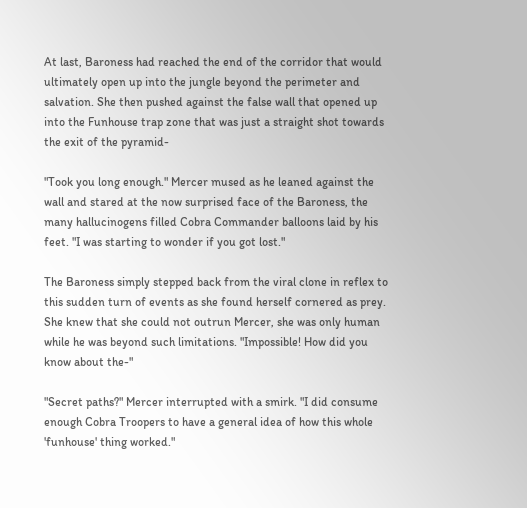At last, Baroness had reached the end of the corridor that would ultimately open up into the jungle beyond the perimeter and salvation. She then pushed against the false wall that opened up into the Funhouse trap zone that was just a straight shot towards the exit of the pyramid-

"Took you long enough." Mercer mused as he leaned against the wall and stared at the now surprised face of the Baroness, the many hallucinogens filled Cobra Commander balloons laid by his feet. "I was starting to wonder if you got lost."

The Baroness simply stepped back from the viral clone in reflex to this sudden turn of events as she found herself cornered as prey. She knew that she could not outrun Mercer, she was only human while he was beyond such limitations. "Impossible! How did you know about the-"

"Secret paths?" Mercer interrupted with a smirk. "I did consume enough Cobra Troopers to have a general idea of how this whole 'funhouse' thing worked."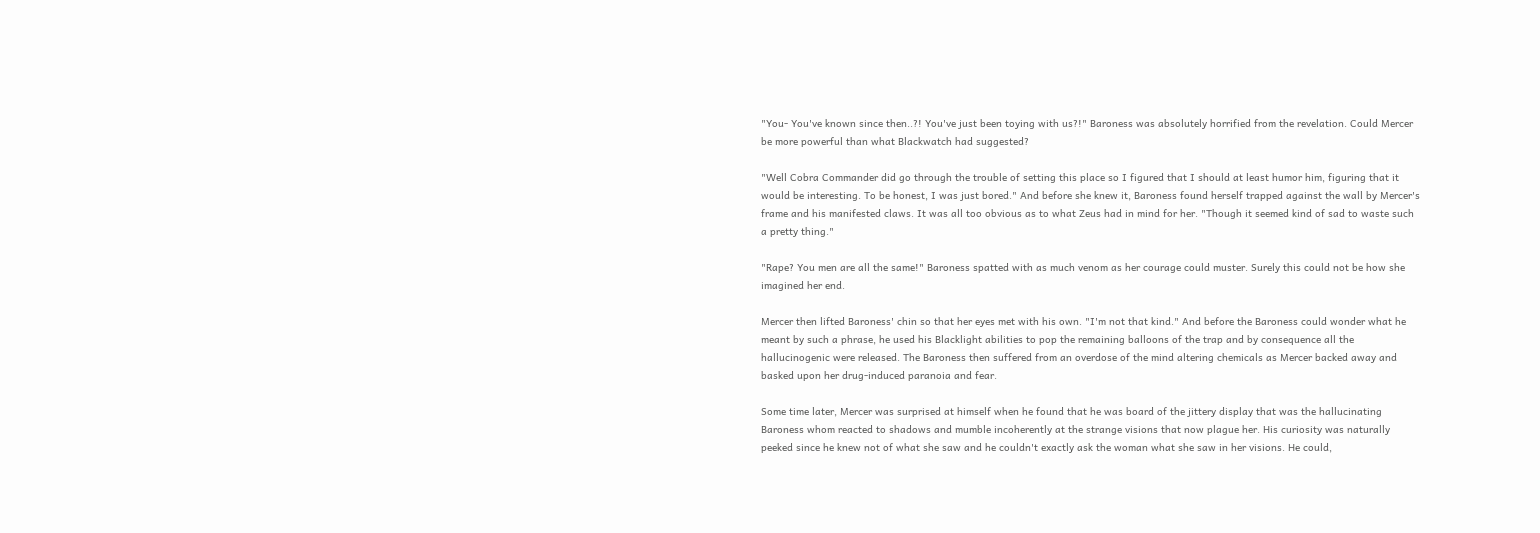"You- You've known since then..?! You've just been toying with us?!" Baroness was absolutely horrified from the revelation. Could Mercer be more powerful than what Blackwatch had suggested?

"Well Cobra Commander did go through the trouble of setting this place so I figured that I should at least humor him, figuring that it would be interesting. To be honest, I was just bored." And before she knew it, Baroness found herself trapped against the wall by Mercer's frame and his manifested claws. It was all too obvious as to what Zeus had in mind for her. "Though it seemed kind of sad to waste such a pretty thing."

"Rape? You men are all the same!" Baroness spatted with as much venom as her courage could muster. Surely this could not be how she imagined her end.

Mercer then lifted Baroness' chin so that her eyes met with his own. "I'm not that kind." And before the Baroness could wonder what he meant by such a phrase, he used his Blacklight abilities to pop the remaining balloons of the trap and by consequence all the hallucinogenic were released. The Baroness then suffered from an overdose of the mind altering chemicals as Mercer backed away and basked upon her drug-induced paranoia and fear.

Some time later, Mercer was surprised at himself when he found that he was board of the jittery display that was the hallucinating Baroness whom reacted to shadows and mumble incoherently at the strange visions that now plague her. His curiosity was naturally peeked since he knew not of what she saw and he couldn't exactly ask the woman what she saw in her visions. He could,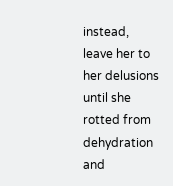instead, leave her to her delusions until she rotted from dehydration and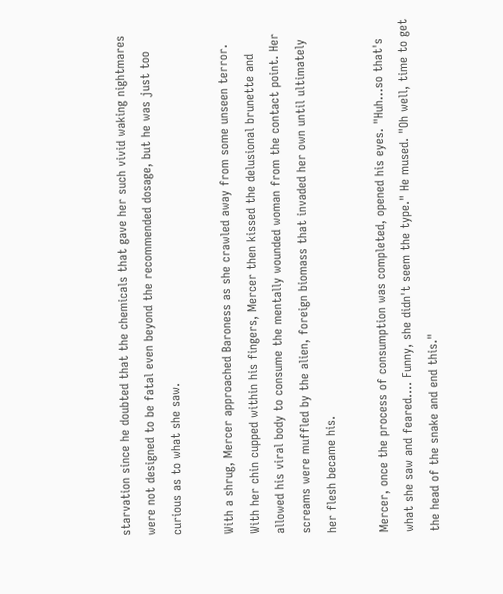starvation since he doubted that the chemicals that gave her such vivid waking nightmares were not designed to be fatal even beyond the recommended dosage, but he was just too curious as to what she saw.

With a shrug, Mercer approached Baroness as she crawled away from some unseen terror. With her chin cupped within his fingers, Mercer then kissed the delusional brunette and allowed his viral body to consume the mentally wounded woman from the contact point. Her screams were muffled by the alien, foreign biomass that invaded her own until ultimately her flesh became his.

Mercer, once the process of consumption was completed, opened his eyes. "Huh…so that's what she saw and feared…. Funny, she didn't seem the type." He mused. "Oh well, time to get the head of the snake and end this."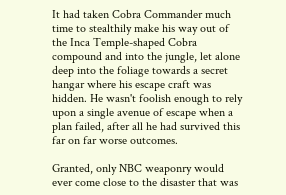It had taken Cobra Commander much time to stealthily make his way out of the Inca Temple-shaped Cobra compound and into the jungle, let alone deep into the foliage towards a secret hangar where his escape craft was hidden. He wasn't foolish enough to rely upon a single avenue of escape when a plan failed, after all he had survived this far on far worse outcomes.

Granted, only NBC weaponry would ever come close to the disaster that was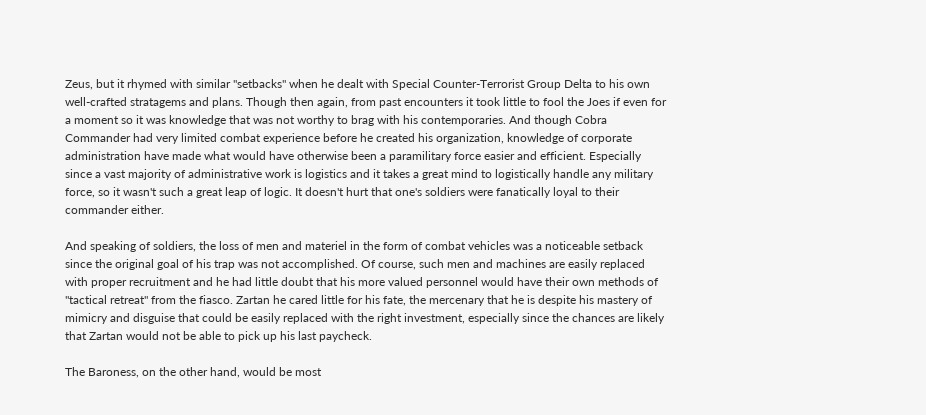Zeus, but it rhymed with similar "setbacks" when he dealt with Special Counter-Terrorist Group Delta to his own well-crafted stratagems and plans. Though then again, from past encounters it took little to fool the Joes if even for a moment so it was knowledge that was not worthy to brag with his contemporaries. And though Cobra Commander had very limited combat experience before he created his organization, knowledge of corporate administration have made what would have otherwise been a paramilitary force easier and efficient. Especially since a vast majority of administrative work is logistics and it takes a great mind to logistically handle any military force, so it wasn't such a great leap of logic. It doesn't hurt that one's soldiers were fanatically loyal to their commander either.

And speaking of soldiers, the loss of men and materiel in the form of combat vehicles was a noticeable setback since the original goal of his trap was not accomplished. Of course, such men and machines are easily replaced with proper recruitment and he had little doubt that his more valued personnel would have their own methods of "tactical retreat" from the fiasco. Zartan he cared little for his fate, the mercenary that he is despite his mastery of mimicry and disguise that could be easily replaced with the right investment, especially since the chances are likely that Zartan would not be able to pick up his last paycheck.

The Baroness, on the other hand, would be most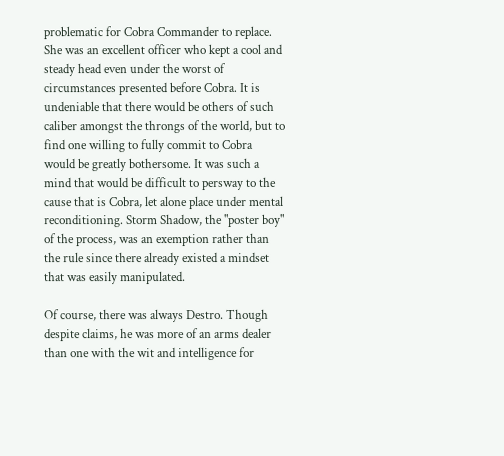problematic for Cobra Commander to replace. She was an excellent officer who kept a cool and steady head even under the worst of circumstances presented before Cobra. It is undeniable that there would be others of such caliber amongst the throngs of the world, but to find one willing to fully commit to Cobra would be greatly bothersome. It was such a mind that would be difficult to persway to the cause that is Cobra, let alone place under mental reconditioning. Storm Shadow, the "poster boy" of the process, was an exemption rather than the rule since there already existed a mindset that was easily manipulated.

Of course, there was always Destro. Though despite claims, he was more of an arms dealer than one with the wit and intelligence for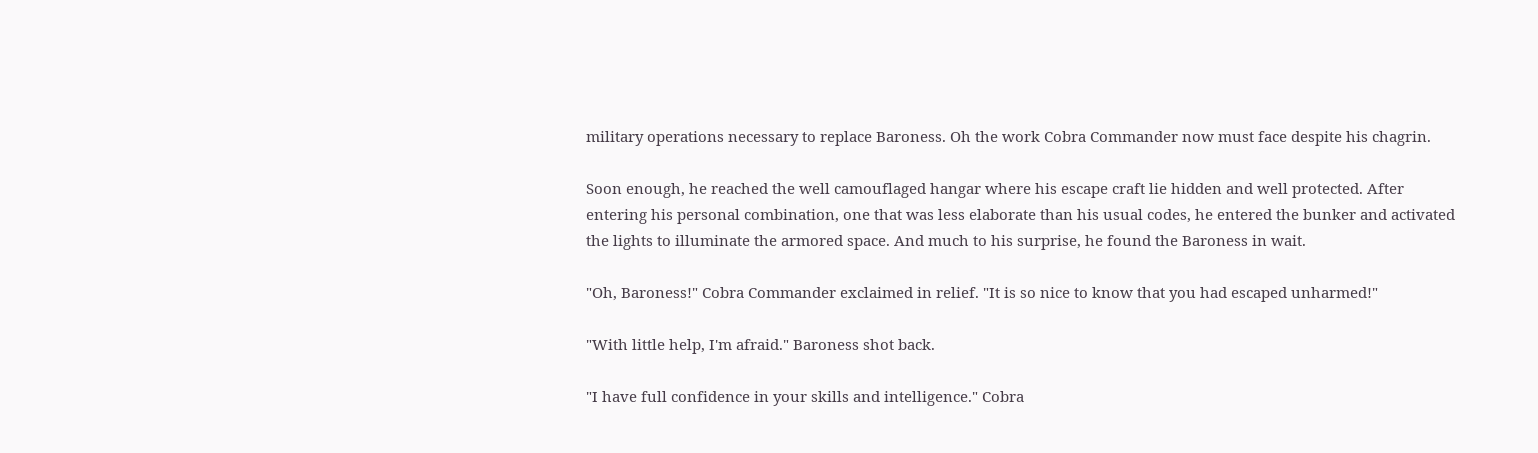military operations necessary to replace Baroness. Oh the work Cobra Commander now must face despite his chagrin.

Soon enough, he reached the well camouflaged hangar where his escape craft lie hidden and well protected. After entering his personal combination, one that was less elaborate than his usual codes, he entered the bunker and activated the lights to illuminate the armored space. And much to his surprise, he found the Baroness in wait.

"Oh, Baroness!" Cobra Commander exclaimed in relief. "It is so nice to know that you had escaped unharmed!"

"With little help, I'm afraid." Baroness shot back.

"I have full confidence in your skills and intelligence." Cobra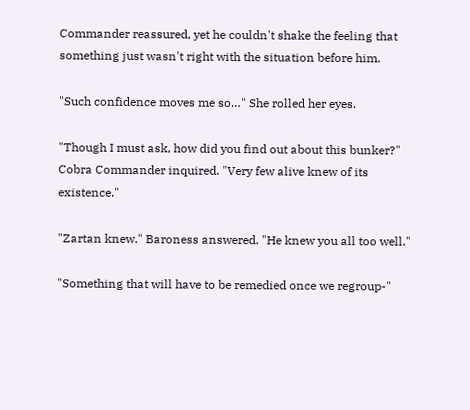Commander reassured, yet he couldn't shake the feeling that something just wasn't right with the situation before him.

"Such confidence moves me so…" She rolled her eyes.

"Though I must ask, how did you find out about this bunker?" Cobra Commander inquired. "Very few alive knew of its existence."

"Zartan knew." Baroness answered. "He knew you all too well."

"Something that will have to be remedied once we regroup-"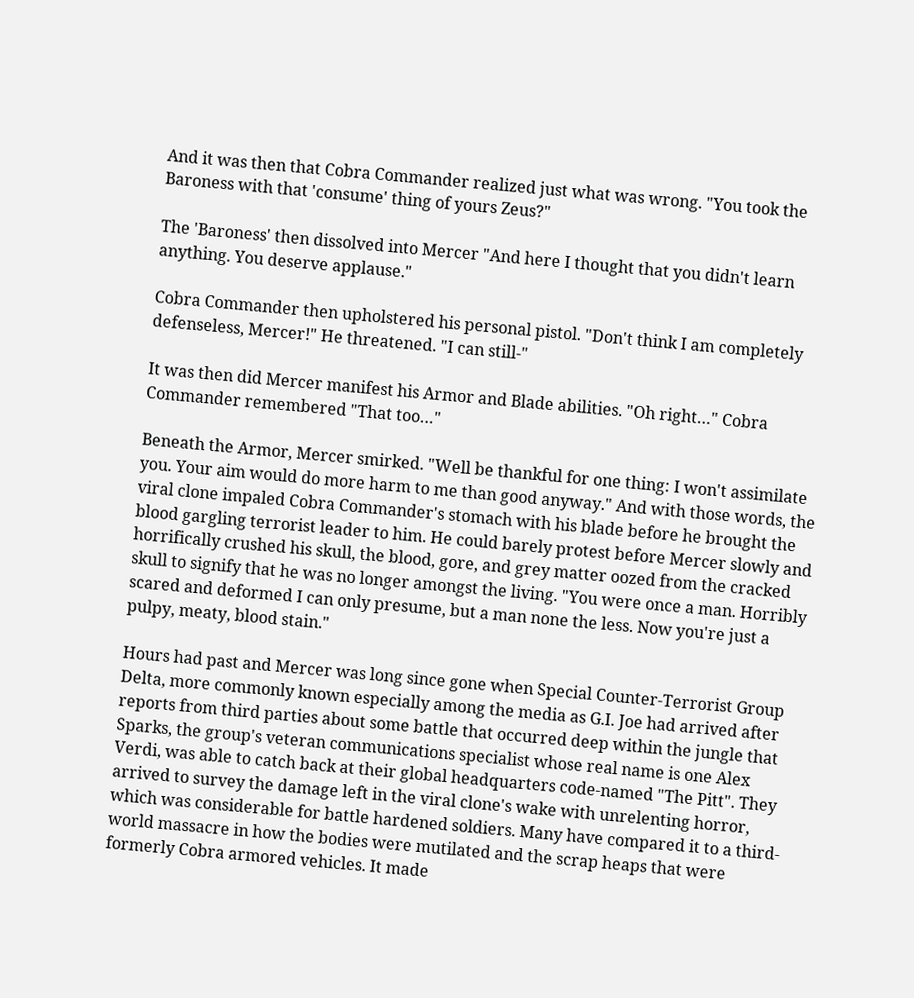And it was then that Cobra Commander realized just what was wrong. "You took the Baroness with that 'consume' thing of yours Zeus?"

The 'Baroness' then dissolved into Mercer "And here I thought that you didn't learn anything. You deserve applause."

Cobra Commander then upholstered his personal pistol. "Don't think I am completely defenseless, Mercer!" He threatened. "I can still-"

It was then did Mercer manifest his Armor and Blade abilities. "Oh right…" Cobra Commander remembered "That too…"

Beneath the Armor, Mercer smirked. "Well be thankful for one thing: I won't assimilate you. Your aim would do more harm to me than good anyway." And with those words, the viral clone impaled Cobra Commander's stomach with his blade before he brought the blood gargling terrorist leader to him. He could barely protest before Mercer slowly and horrifically crushed his skull, the blood, gore, and grey matter oozed from the cracked skull to signify that he was no longer amongst the living. "You were once a man. Horribly scared and deformed I can only presume, but a man none the less. Now you're just a pulpy, meaty, blood stain."

Hours had past and Mercer was long since gone when Special Counter-Terrorist Group Delta, more commonly known especially among the media as G.I. Joe had arrived after reports from third parties about some battle that occurred deep within the jungle that Sparks, the group's veteran communications specialist whose real name is one Alex Verdi, was able to catch back at their global headquarters code-named "The Pitt". They arrived to survey the damage left in the viral clone's wake with unrelenting horror, which was considerable for battle hardened soldiers. Many have compared it to a third-world massacre in how the bodies were mutilated and the scrap heaps that were formerly Cobra armored vehicles. It made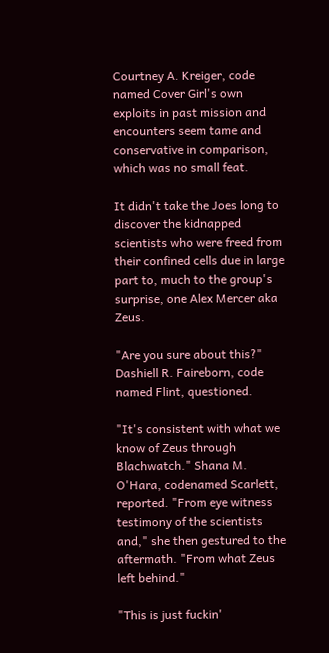Courtney A. Kreiger, code named Cover Girl's own exploits in past mission and encounters seem tame and conservative in comparison, which was no small feat.

It didn't take the Joes long to discover the kidnapped scientists who were freed from their confined cells due in large part to, much to the group's surprise, one Alex Mercer aka Zeus.

"Are you sure about this?" Dashiell R. Faireborn, code named Flint, questioned.

"It's consistent with what we know of Zeus through Blachwatch." Shana M. O'Hara, codenamed Scarlett, reported. "From eye witness testimony of the scientists and," she then gestured to the aftermath. "From what Zeus left behind."

"This is just fuckin'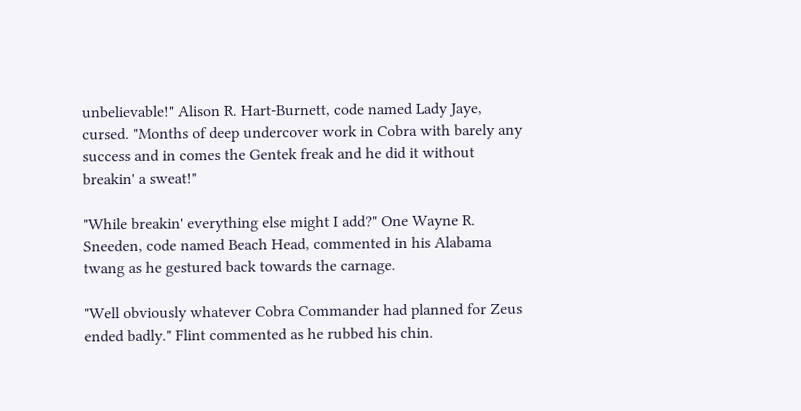unbelievable!" Alison R. Hart-Burnett, code named Lady Jaye, cursed. "Months of deep undercover work in Cobra with barely any success and in comes the Gentek freak and he did it without breakin' a sweat!"

"While breakin' everything else might I add?" One Wayne R. Sneeden, code named Beach Head, commented in his Alabama twang as he gestured back towards the carnage.

"Well obviously whatever Cobra Commander had planned for Zeus ended badly." Flint commented as he rubbed his chin.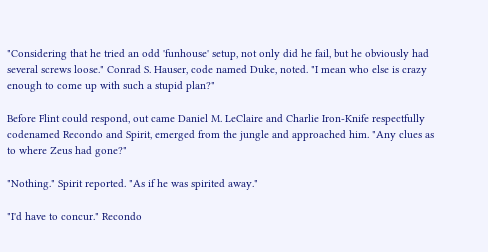"Considering that he tried an odd 'funhouse' setup, not only did he fail, but he obviously had several screws loose." Conrad S. Hauser, code named Duke, noted. "I mean who else is crazy enough to come up with such a stupid plan?"

Before Flint could respond, out came Daniel M. LeClaire and Charlie Iron-Knife respectfully codenamed Recondo and Spirit, emerged from the jungle and approached him. "Any clues as to where Zeus had gone?"

"Nothing." Spirit reported. "As if he was spirited away."

"I'd have to concur." Recondo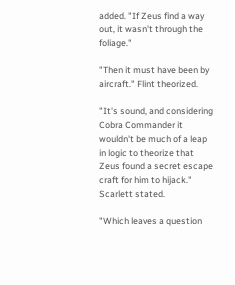added. "If Zeus find a way out, it wasn't through the foliage."

"Then it must have been by aircraft." Flint theorized.

"It's sound, and considering Cobra Commander it wouldn't be much of a leap in logic to theorize that Zeus found a secret escape craft for him to hijack." Scarlett stated.

"Which leaves a question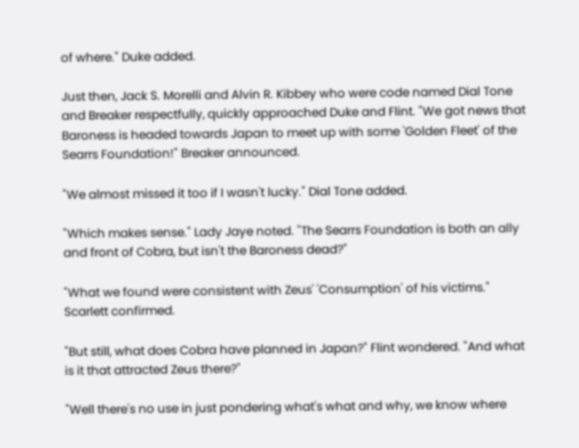of where." Duke added.

Just then, Jack S. Morelli and Alvin R. Kibbey who were code named Dial Tone and Breaker respectfully, quickly approached Duke and Flint. "We got news that Baroness is headed towards Japan to meet up with some 'Golden Fleet' of the Searrs Foundation!" Breaker announced.

"We almost missed it too if I wasn't lucky." Dial Tone added.

"Which makes sense." Lady Jaye noted. "The Searrs Foundation is both an ally and front of Cobra, but isn't the Baroness dead?"

"What we found were consistent with Zeus' 'Consumption' of his victims." Scarlett confirmed.

"But still, what does Cobra have planned in Japan?" Flint wondered. "And what is it that attracted Zeus there?"

"Well there's no use in just pondering what's what and why, we know where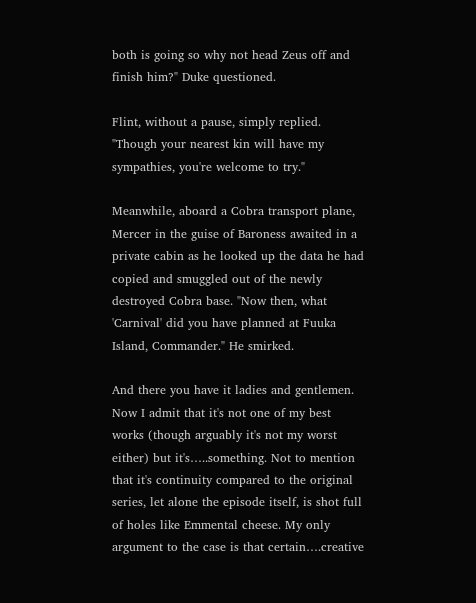both is going so why not head Zeus off and finish him?" Duke questioned.

Flint, without a pause, simply replied. "Though your nearest kin will have my sympathies, you're welcome to try."

Meanwhile, aboard a Cobra transport plane, Mercer in the guise of Baroness awaited in a private cabin as he looked up the data he had copied and smuggled out of the newly destroyed Cobra base. "Now then, what 'Carnival' did you have planned at Fuuka Island, Commander." He smirked.

And there you have it ladies and gentlemen. Now I admit that it's not one of my best works (though arguably it's not my worst either) but it's…..something. Not to mention that it's continuity compared to the original series, let alone the episode itself, is shot full of holes like Emmental cheese. My only argument to the case is that certain….creative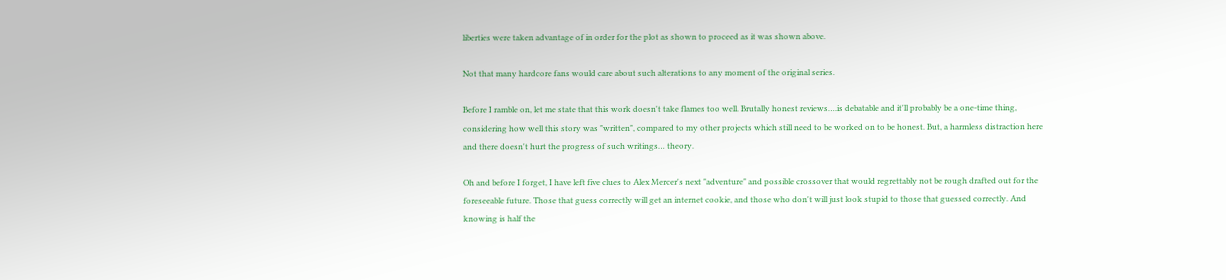liberties were taken advantage of in order for the plot as shown to proceed as it was shown above.

Not that many hardcore fans would care about such alterations to any moment of the original series.

Before I ramble on, let me state that this work doesn't take flames too well. Brutally honest reviews….is debatable and it'll probably be a one-time thing, considering how well this story was "written", compared to my other projects which still need to be worked on to be honest. But, a harmless distraction here and there doesn't hurt the progress of such writings… theory.

Oh and before I forget, I have left five clues to Alex Mercer's next "adventure" and possible crossover that would regrettably not be rough drafted out for the foreseeable future. Those that guess correctly will get an internet cookie, and those who don't will just look stupid to those that guessed correctly. And knowing is half the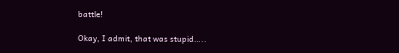battle!

Okay, I admit, that was stupid…..